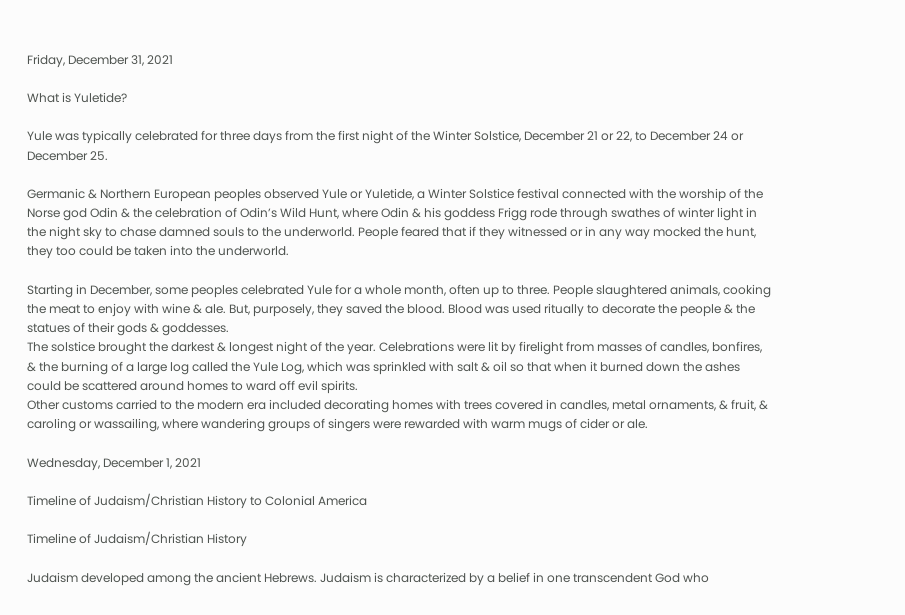Friday, December 31, 2021

What is Yuletide?

Yule was typically celebrated for three days from the first night of the Winter Solstice, December 21 or 22, to December 24 or December 25.

Germanic & Northern European peoples observed Yule or Yuletide, a Winter Solstice festival connected with the worship of the Norse god Odin & the celebration of Odin’s Wild Hunt, where Odin & his goddess Frigg rode through swathes of winter light in the night sky to chase damned souls to the underworld. People feared that if they witnessed or in any way mocked the hunt, they too could be taken into the underworld.

Starting in December, some peoples celebrated Yule for a whole month, often up to three. People slaughtered animals, cooking the meat to enjoy with wine & ale. But, purposely, they saved the blood. Blood was used ritually to decorate the people & the statues of their gods & goddesses.
The solstice brought the darkest & longest night of the year. Celebrations were lit by firelight from masses of candles, bonfires, & the burning of a large log called the Yule Log, which was sprinkled with salt & oil so that when it burned down the ashes could be scattered around homes to ward off evil spirits.
Other customs carried to the modern era included decorating homes with trees covered in candles, metal ornaments, & fruit, & caroling or wassailing, where wandering groups of singers were rewarded with warm mugs of cider or ale.

Wednesday, December 1, 2021

Timeline of Judaism/Christian History to Colonial America

Timeline of Judaism/Christian History

Judaism developed among the ancient Hebrews. Judaism is characterized by a belief in one transcendent God who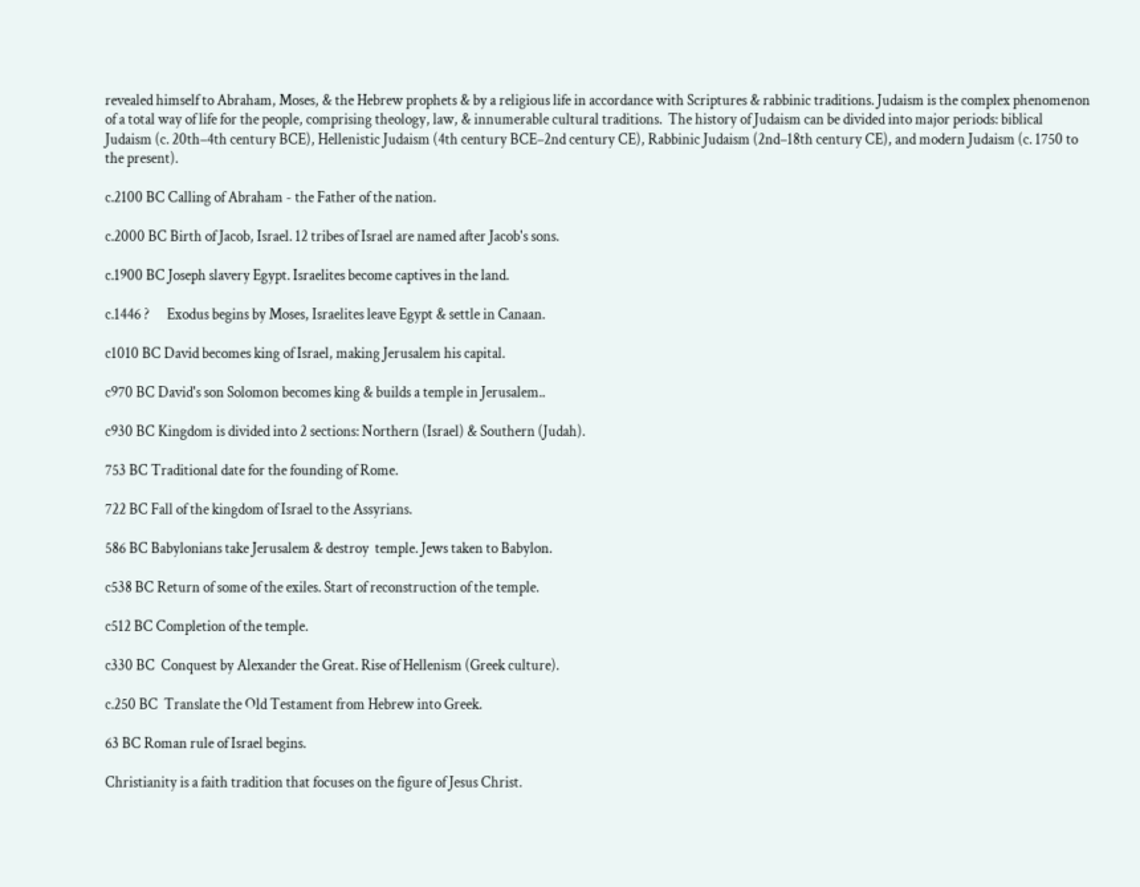revealed himself to Abraham, Moses, & the Hebrew prophets & by a religious life in accordance with Scriptures & rabbinic traditions. Judaism is the complex phenomenon of a total way of life for the people, comprising theology, law, & innumerable cultural traditions.  The history of Judaism can be divided into major periods: biblical Judaism (c. 20th–4th century BCE), Hellenistic Judaism (4th century BCE–2nd century CE), Rabbinic Judaism (2nd–18th century CE), and modern Judaism (c. 1750 to the present).

c.2100 BC Calling of Abraham - the Father of the nation.

c.2000 BC Birth of Jacob, Israel. 12 tribes of Israel are named after Jacob's sons.

c.1900 BC Joseph slavery Egypt. Israelites become captives in the land.

c.1446 ?      Exodus begins by Moses, Israelites leave Egypt & settle in Canaan.

c1010 BC David becomes king of Israel, making Jerusalem his capital.

c970 BC David's son Solomon becomes king & builds a temple in Jerusalem..

c930 BC Kingdom is divided into 2 sections: Northern (Israel) & Southern (Judah).

753 BC Traditional date for the founding of Rome.

722 BC Fall of the kingdom of Israel to the Assyrians.

586 BC Babylonians take Jerusalem & destroy  temple. Jews taken to Babylon.

c538 BC Return of some of the exiles. Start of reconstruction of the temple.

c512 BC Completion of the temple.

c330 BC  Conquest by Alexander the Great. Rise of Hellenism (Greek culture).

c.250 BC  Translate the Old Testament from Hebrew into Greek.

63 BC Roman rule of Israel begins.

Christianity is a faith tradition that focuses on the figure of Jesus Christ.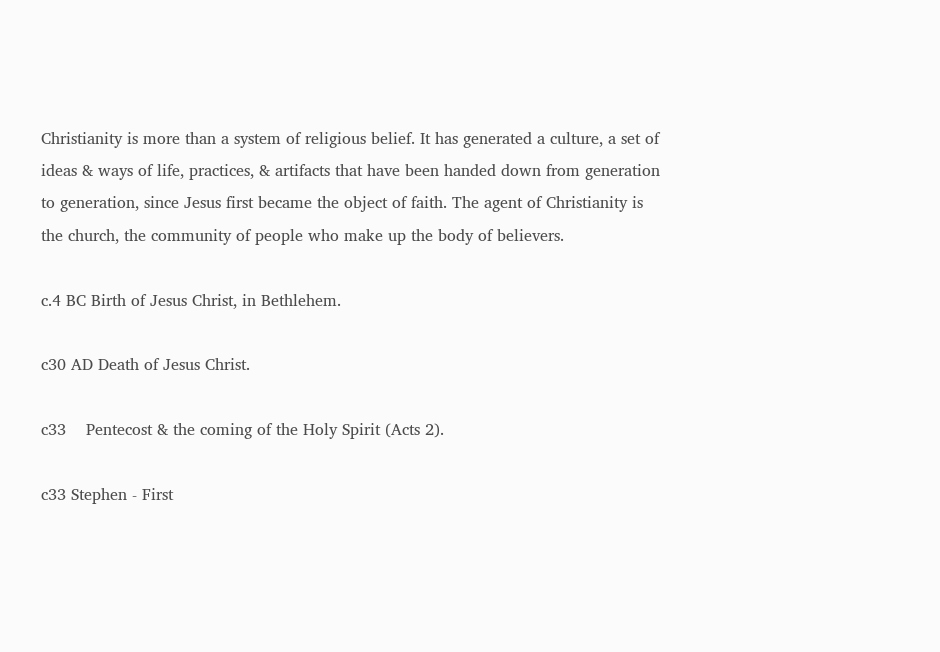Christianity is more than a system of religious belief. It has generated a culture, a set of ideas & ways of life, practices, & artifacts that have been handed down from generation to generation, since Jesus first became the object of faith. The agent of Christianity is the church, the community of people who make up the body of believers.

c.4 BC Birth of Jesus Christ, in Bethlehem.

c30 AD Death of Jesus Christ.

c33    Pentecost & the coming of the Holy Spirit (Acts 2).

c33 Stephen - First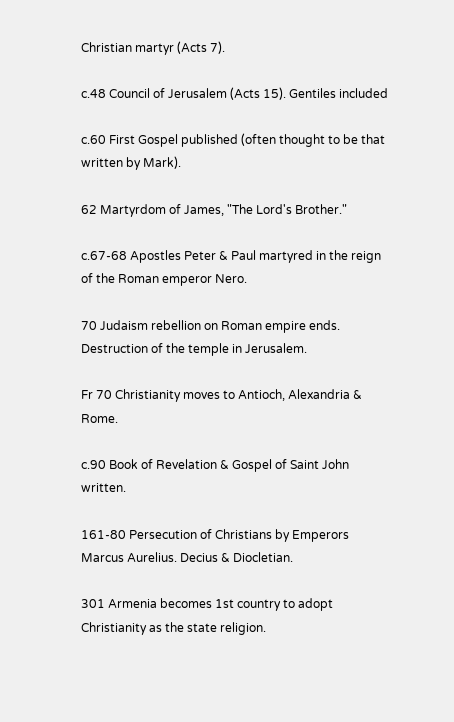Christian martyr (Acts 7).

c.48 Council of Jerusalem (Acts 15). Gentiles included

c.60 First Gospel published (often thought to be that written by Mark).

62 Martyrdom of James, "The Lord's Brother."

c.67-68 Apostles Peter & Paul martyred in the reign of the Roman emperor Nero.

70 Judaism rebellion on Roman empire ends. Destruction of the temple in Jerusalem.

Fr 70 Christianity moves to Antioch, Alexandria & Rome.

c.90 Book of Revelation & Gospel of Saint John written.

161-80 Persecution of Christians by Emperors Marcus Aurelius. Decius & Diocletian.

301 Armenia becomes 1st country to adopt Christianity as the state religion.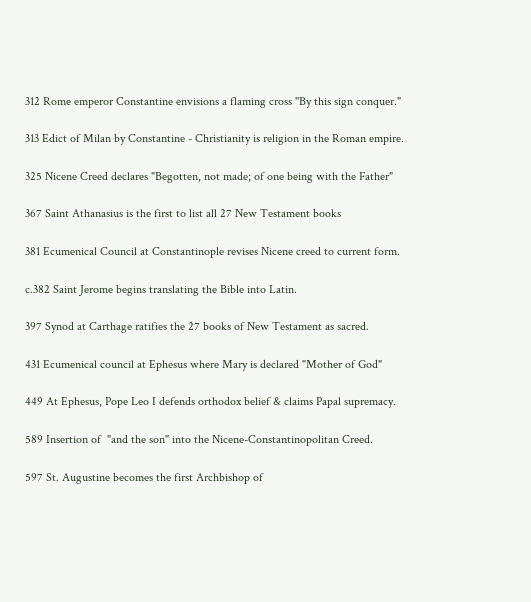312 Rome emperor Constantine envisions a flaming cross "By this sign conquer."

313 Edict of Milan by Constantine - Christianity is religion in the Roman empire.

325 Nicene Creed declares "Begotten, not made; of one being with the Father"

367 Saint Athanasius is the first to list all 27 New Testament books

381 Ecumenical Council at Constantinople revises Nicene creed to current form.

c.382 Saint Jerome begins translating the Bible into Latin.

397 Synod at Carthage ratifies the 27 books of New Testament as sacred.

431 Ecumenical council at Ephesus where Mary is declared "Mother of God"

449 At Ephesus, Pope Leo I defends orthodox belief & claims Papal supremacy.

589 Insertion of  "and the son" into the Nicene-Constantinopolitan Creed.

597 St. Augustine becomes the first Archbishop of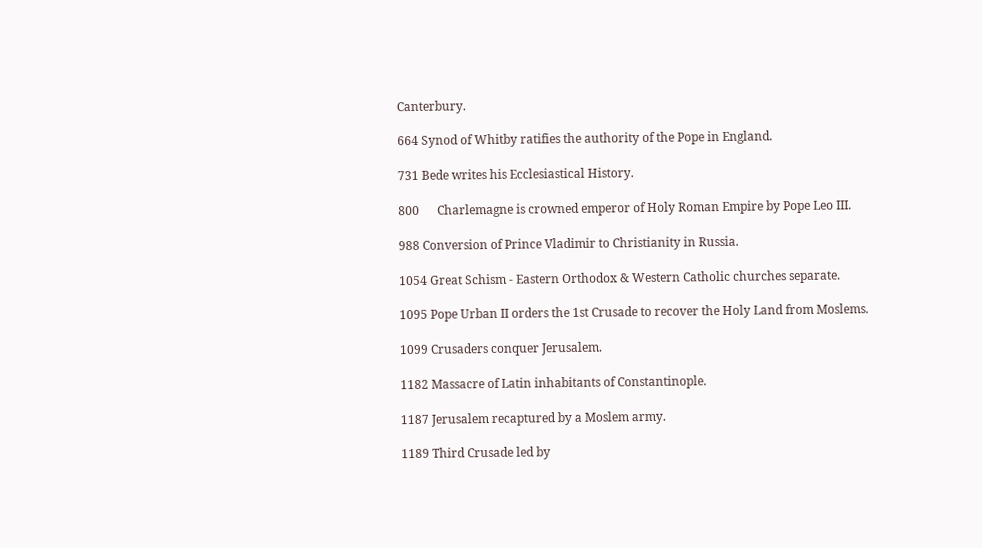Canterbury.

664 Synod of Whitby ratifies the authority of the Pope in England.

731 Bede writes his Ecclesiastical History.

800      Charlemagne is crowned emperor of Holy Roman Empire by Pope Leo III.

988 Conversion of Prince Vladimir to Christianity in Russia.

1054 Great Schism - Eastern Orthodox & Western Catholic churches separate.

1095 Pope Urban II orders the 1st Crusade to recover the Holy Land from Moslems.

1099 Crusaders conquer Jerusalem.

1182 Massacre of Latin inhabitants of Constantinople.

1187 Jerusalem recaptured by a Moslem army.

1189 Third Crusade led by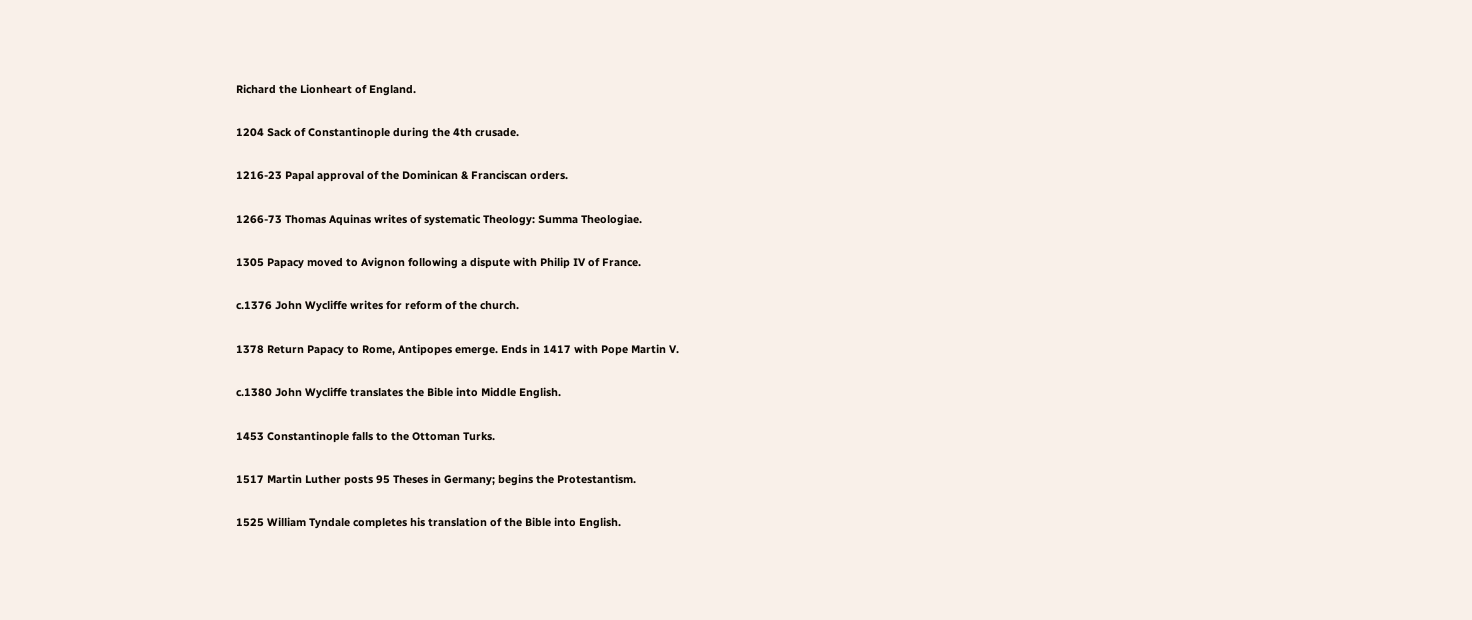Richard the Lionheart of England.

1204 Sack of Constantinople during the 4th crusade.

1216-23 Papal approval of the Dominican & Franciscan orders.

1266-73 Thomas Aquinas writes of systematic Theology: Summa Theologiae.

1305 Papacy moved to Avignon following a dispute with Philip IV of France.

c.1376 John Wycliffe writes for reform of the church.

1378 Return Papacy to Rome, Antipopes emerge. Ends in 1417 with Pope Martin V.

c.1380 John Wycliffe translates the Bible into Middle English.

1453 Constantinople falls to the Ottoman Turks.

1517 Martin Luther posts 95 Theses in Germany; begins the Protestantism.

1525 William Tyndale completes his translation of the Bible into English.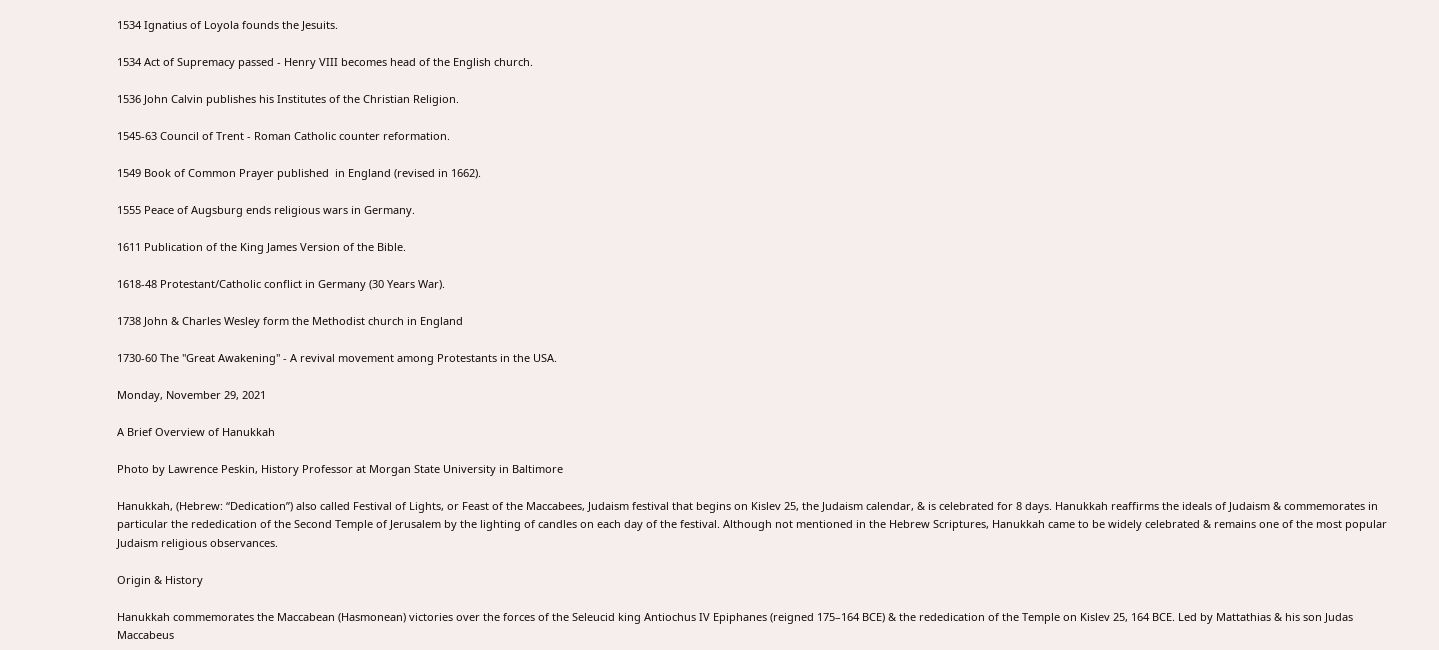1534 Ignatius of Loyola founds the Jesuits.

1534 Act of Supremacy passed - Henry VIII becomes head of the English church.

1536 John Calvin publishes his Institutes of the Christian Religion.

1545-63 Council of Trent - Roman Catholic counter reformation.

1549 Book of Common Prayer published  in England (revised in 1662).

1555 Peace of Augsburg ends religious wars in Germany.

1611 Publication of the King James Version of the Bible.

1618-48 Protestant/Catholic conflict in Germany (30 Years War).

1738 John & Charles Wesley form the Methodist church in England

1730-60 The "Great Awakening" - A revival movement among Protestants in the USA.

Monday, November 29, 2021

A Brief Overview of Hanukkah

Photo by Lawrence Peskin, History Professor at Morgan State University in Baltimore

Hanukkah, (Hebrew: “Dedication”) also called Festival of Lights, or Feast of the Maccabees, Judaism festival that begins on Kislev 25, the Judaism calendar, & is celebrated for 8 days. Hanukkah reaffirms the ideals of Judaism & commemorates in particular the rededication of the Second Temple of Jerusalem by the lighting of candles on each day of the festival. Although not mentioned in the Hebrew Scriptures, Hanukkah came to be widely celebrated & remains one of the most popular Judaism religious observances.

Origin & History

Hanukkah commemorates the Maccabean (Hasmonean) victories over the forces of the Seleucid king Antiochus IV Epiphanes (reigned 175–164 BCE) & the rededication of the Temple on Kislev 25, 164 BCE. Led by Mattathias & his son Judas Maccabeus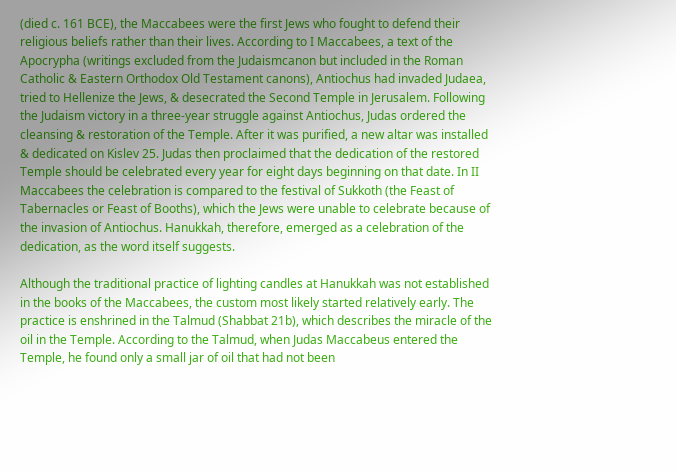(died c. 161 BCE), the Maccabees were the first Jews who fought to defend their religious beliefs rather than their lives. According to I Maccabees, a text of the Apocrypha (writings excluded from the Judaismcanon but included in the Roman Catholic & Eastern Orthodox Old Testament canons), Antiochus had invaded Judaea, tried to Hellenize the Jews, & desecrated the Second Temple in Jerusalem. Following the Judaism victory in a three-year struggle against Antiochus, Judas ordered the cleansing & restoration of the Temple. After it was purified, a new altar was installed & dedicated on Kislev 25. Judas then proclaimed that the dedication of the restored Temple should be celebrated every year for eight days beginning on that date. In II Maccabees the celebration is compared to the festival of Sukkoth (the Feast of Tabernacles or Feast of Booths), which the Jews were unable to celebrate because of the invasion of Antiochus. Hanukkah, therefore, emerged as a celebration of the dedication, as the word itself suggests.

Although the traditional practice of lighting candles at Hanukkah was not established in the books of the Maccabees, the custom most likely started relatively early. The practice is enshrined in the Talmud (Shabbat 21b), which describes the miracle of the oil in the Temple. According to the Talmud, when Judas Maccabeus entered the Temple, he found only a small jar of oil that had not been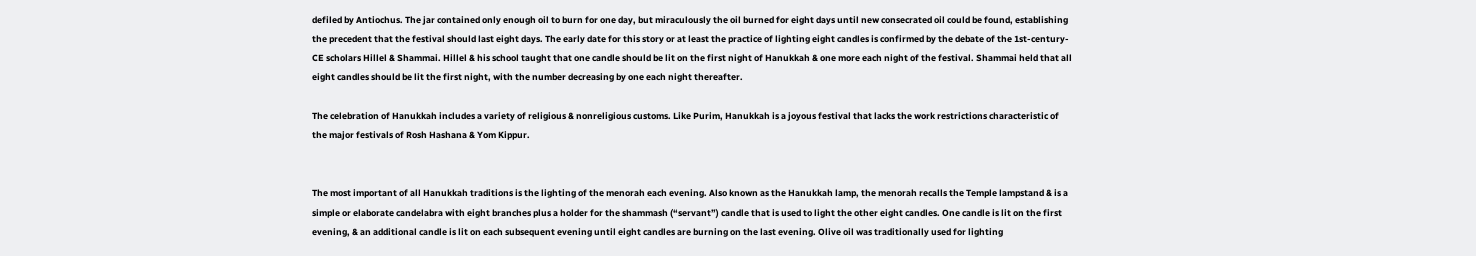defiled by Antiochus. The jar contained only enough oil to burn for one day, but miraculously the oil burned for eight days until new consecrated oil could be found, establishing the precedent that the festival should last eight days. The early date for this story or at least the practice of lighting eight candles is confirmed by the debate of the 1st-century-CE scholars Hillel & Shammai. Hillel & his school taught that one candle should be lit on the first night of Hanukkah & one more each night of the festival. Shammai held that all eight candles should be lit the first night, with the number decreasing by one each night thereafter.

The celebration of Hanukkah includes a variety of religious & nonreligious customs. Like Purim, Hanukkah is a joyous festival that lacks the work restrictions characteristic of the major festivals of Rosh Hashana & Yom Kippur.


The most important of all Hanukkah traditions is the lighting of the menorah each evening. Also known as the Hanukkah lamp, the menorah recalls the Temple lampstand & is a simple or elaborate candelabra with eight branches plus a holder for the shammash (“servant”) candle that is used to light the other eight candles. One candle is lit on the first evening, & an additional candle is lit on each subsequent evening until eight candles are burning on the last evening. Olive oil was traditionally used for lighting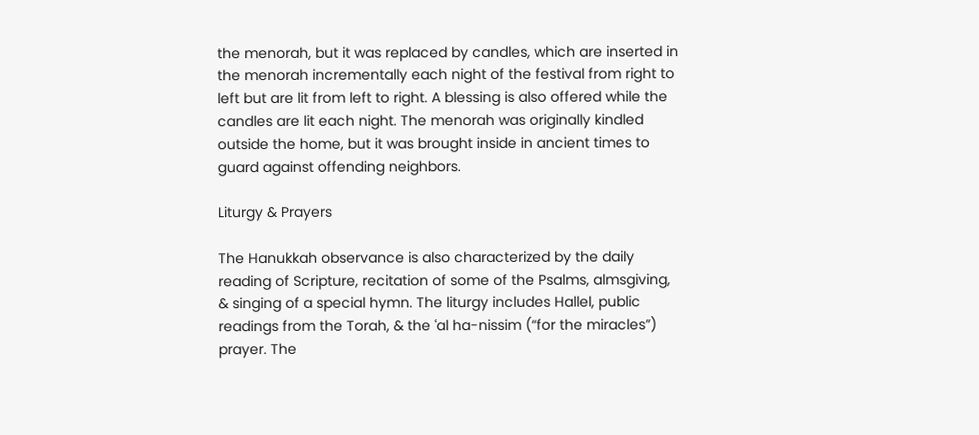the menorah, but it was replaced by candles, which are inserted in the menorah incrementally each night of the festival from right to left but are lit from left to right. A blessing is also offered while the candles are lit each night. The menorah was originally kindled outside the home, but it was brought inside in ancient times to guard against offending neighbors.

Liturgy & Prayers

The Hanukkah observance is also characterized by the daily reading of Scripture, recitation of some of the Psalms, almsgiving, & singing of a special hymn. The liturgy includes Hallel, public readings from the Torah, & the ʿal ha-nissim (“for the miracles”) prayer. The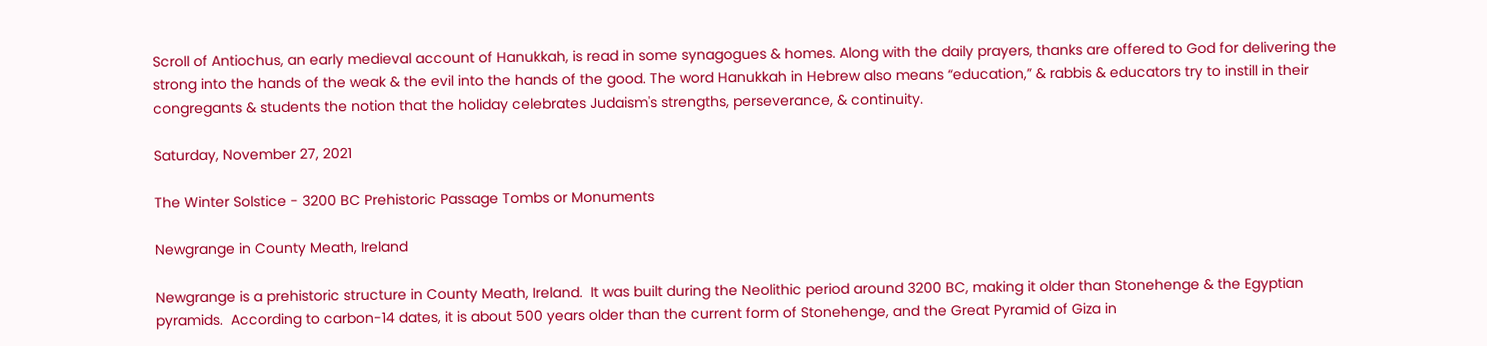Scroll of Antiochus, an early medieval account of Hanukkah, is read in some synagogues & homes. Along with the daily prayers, thanks are offered to God for delivering the strong into the hands of the weak & the evil into the hands of the good. The word Hanukkah in Hebrew also means “education,” & rabbis & educators try to instill in their congregants & students the notion that the holiday celebrates Judaism's strengths, perseverance, & continuity.

Saturday, November 27, 2021

The Winter Solstice - 3200 BC Prehistoric Passage Tombs or Monuments

Newgrange in County Meath, Ireland

Newgrange is a prehistoric structure in County Meath, Ireland.  It was built during the Neolithic period around 3200 BC, making it older than Stonehenge & the Egyptian pyramids.  According to carbon-14 dates, it is about 500 years older than the current form of Stonehenge, and the Great Pyramid of Giza in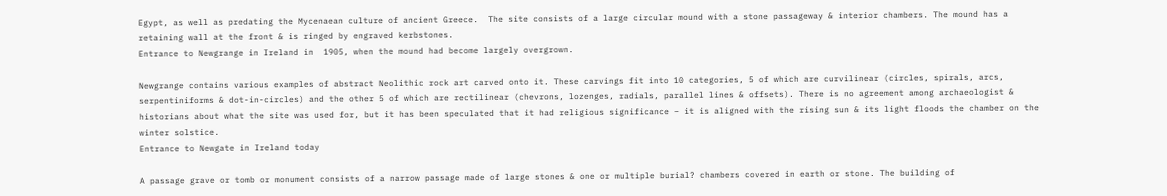Egypt, as well as predating the Mycenaean culture of ancient Greece.  The site consists of a large circular mound with a stone passageway & interior chambers. The mound has a retaining wall at the front & is ringed by engraved kerbstones.
Entrance to Newgrange in Ireland in  1905, when the mound had become largely overgrown.

Newgrange contains various examples of abstract Neolithic rock art carved onto it. These carvings fit into 10 categories, 5 of which are curvilinear (circles, spirals, arcs, serpentiniforms & dot-in-circles) and the other 5 of which are rectilinear (chevrons, lozenges, radials, parallel lines & offsets). There is no agreement among archaeologist & historians about what the site was used for, but it has been speculated that it had religious significance – it is aligned with the rising sun & its light floods the chamber on the winter solstice.
Entrance to Newgate in Ireland today

A passage grave or tomb or monument consists of a narrow passage made of large stones & one or multiple burial? chambers covered in earth or stone. The building of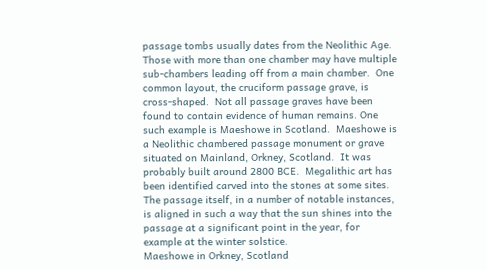passage tombs usually dates from the Neolithic Age.  Those with more than one chamber may have multiple sub-chambers leading off from a main chamber.  One common layout, the cruciform passage grave, is cross-shaped.  Not all passage graves have been found to contain evidence of human remains. One such example is Maeshowe in Scotland.  Maeshowe is a Neolithic chambered passage monument or grave situated on Mainland, Orkney, Scotland.  It was probably built around 2800 BCE.  Megalithic art has been identified carved into the stones at some sites. The passage itself, in a number of notable instances, is aligned in such a way that the sun shines into the passage at a significant point in the year, for example at the winter solstice.
Maeshowe in Orkney, Scotland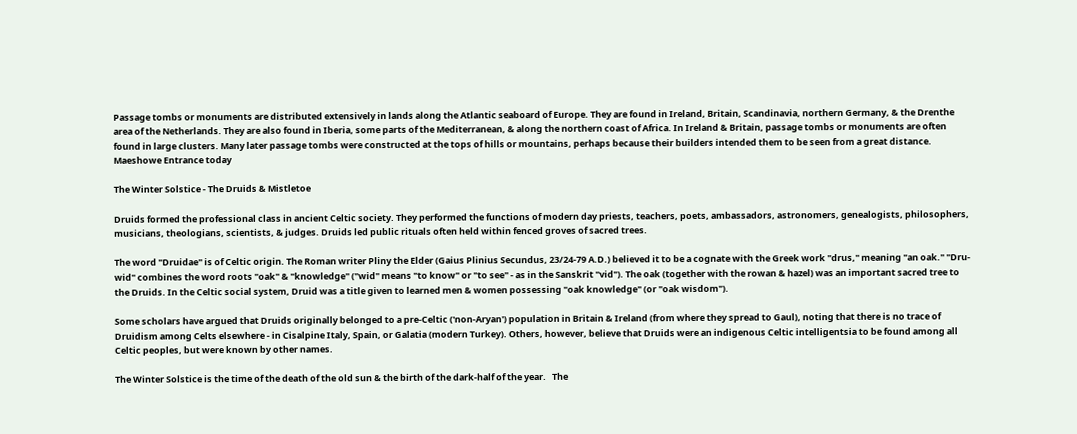Passage tombs or monuments are distributed extensively in lands along the Atlantic seaboard of Europe. They are found in Ireland, Britain, Scandinavia, northern Germany, & the Drenthe area of the Netherlands. They are also found in Iberia, some parts of the Mediterranean, & along the northern coast of Africa. In Ireland & Britain, passage tombs or monuments are often found in large clusters. Many later passage tombs were constructed at the tops of hills or mountains, perhaps because their builders intended them to be seen from a great distance.
Maeshowe Entrance today

The Winter Solstice - The Druids & Mistletoe

Druids formed the professional class in ancient Celtic society. They performed the functions of modern day priests, teachers, poets, ambassadors, astronomers, genealogists, philosophers, musicians, theologians, scientists, & judges. Druids led public rituals often held within fenced groves of sacred trees.

The word "Druidae" is of Celtic origin. The Roman writer Pliny the Elder (Gaius Plinius Secundus, 23/24-79 A.D.) believed it to be a cognate with the Greek work "drus," meaning "an oak." "Dru-wid" combines the word roots "oak" & "knowledge" ("wid" means "to know" or "to see" - as in the Sanskrit "vid"). The oak (together with the rowan & hazel) was an important sacred tree to the Druids. In the Celtic social system, Druid was a title given to learned men & women possessing "oak knowledge" (or "oak wisdom").

Some scholars have argued that Druids originally belonged to a pre-Celtic ('non-Aryan') population in Britain & Ireland (from where they spread to Gaul), noting that there is no trace of Druidism among Celts elsewhere - in Cisalpine Italy, Spain, or Galatia (modern Turkey). Others, however, believe that Druids were an indigenous Celtic intelligentsia to be found among all Celtic peoples, but were known by other names.

The Winter Solstice is the time of the death of the old sun & the birth of the dark-half of the year.   The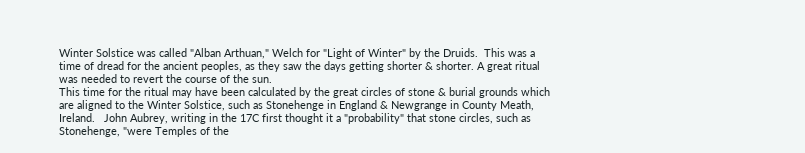Winter Solstice was called "Alban Arthuan," Welch for "Light of Winter" by the Druids.  This was a time of dread for the ancient peoples, as they saw the days getting shorter & shorter. A great ritual was needed to revert the course of the sun.
This time for the ritual may have been calculated by the great circles of stone & burial grounds which are aligned to the Winter Solstice, such as Stonehenge in England & Newgrange in County Meath, Ireland.   John Aubrey, writing in the 17C first thought it a "probability" that stone circles, such as Stonehenge, "were Temples of the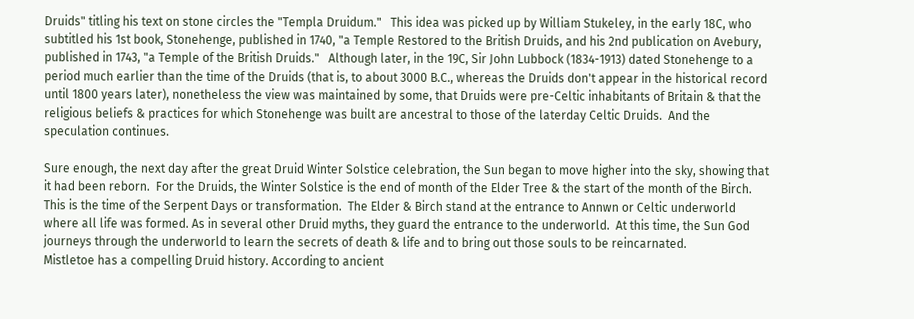Druids" titling his text on stone circles the "Templa Druidum."   This idea was picked up by William Stukeley, in the early 18C, who subtitled his 1st book, Stonehenge, published in 1740, "a Temple Restored to the British Druids, and his 2nd publication on Avebury, published in 1743, "a Temple of the British Druids."   Although later, in the 19C, Sir John Lubbock (1834-1913) dated Stonehenge to a period much earlier than the time of the Druids (that is, to about 3000 B.C., whereas the Druids don't appear in the historical record until 1800 years later), nonetheless the view was maintained by some, that Druids were pre-Celtic inhabitants of Britain & that the religious beliefs & practices for which Stonehenge was built are ancestral to those of the laterday Celtic Druids.  And the speculation continues.

Sure enough, the next day after the great Druid Winter Solstice celebration, the Sun began to move higher into the sky, showing that it had been reborn.  For the Druids, the Winter Solstice is the end of month of the Elder Tree & the start of the month of the Birch.  This is the time of the Serpent Days or transformation.  The Elder & Birch stand at the entrance to Annwn or Celtic underworld where all life was formed. As in several other Druid myths, they guard the entrance to the underworld.  At this time, the Sun God journeys through the underworld to learn the secrets of death & life and to bring out those souls to be reincarnated.
Mistletoe has a compelling Druid history. According to ancient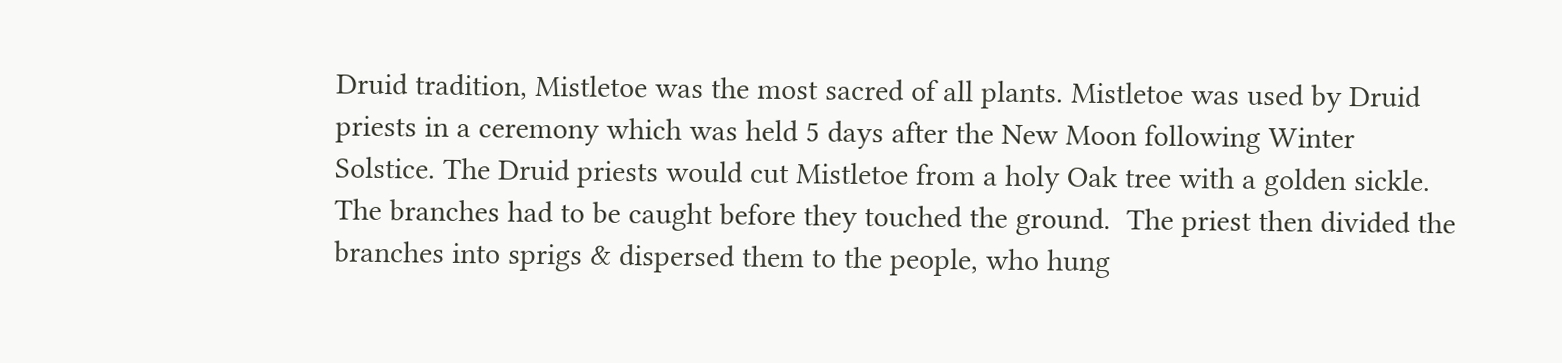Druid tradition, Mistletoe was the most sacred of all plants. Mistletoe was used by Druid priests in a ceremony which was held 5 days after the New Moon following Winter Solstice. The Druid priests would cut Mistletoe from a holy Oak tree with a golden sickle. The branches had to be caught before they touched the ground.  The priest then divided the branches into sprigs & dispersed them to the people, who hung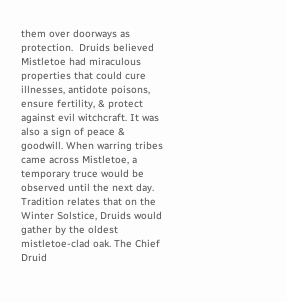them over doorways as protection.  Druids believed Mistletoe had miraculous properties that could cure illnesses, antidote poisons, ensure fertility, & protect against evil witchcraft. It was also a sign of peace & goodwill. When warring tribes came across Mistletoe, a temporary truce would be observed until the next day.
Tradition relates that on the Winter Solstice, Druids would gather by the oldest mistletoe-clad oak. The Chief Druid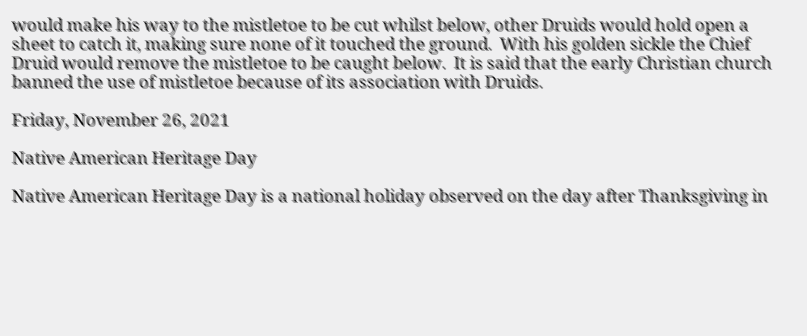would make his way to the mistletoe to be cut whilst below, other Druids would hold open a sheet to catch it, making sure none of it touched the ground.  With his golden sickle the Chief Druid would remove the mistletoe to be caught below.  It is said that the early Christian church banned the use of mistletoe because of its association with Druids.

Friday, November 26, 2021

Native American Heritage Day

Native American Heritage Day is a national holiday observed on the day after Thanksgiving in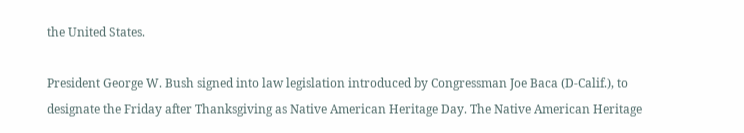the United States.

President George W. Bush signed into law legislation introduced by Congressman Joe Baca (D-Calif.), to designate the Friday after Thanksgiving as Native American Heritage Day. The Native American Heritage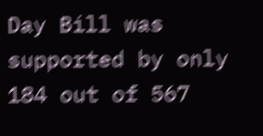Day Bill was supported by only 184 out of 567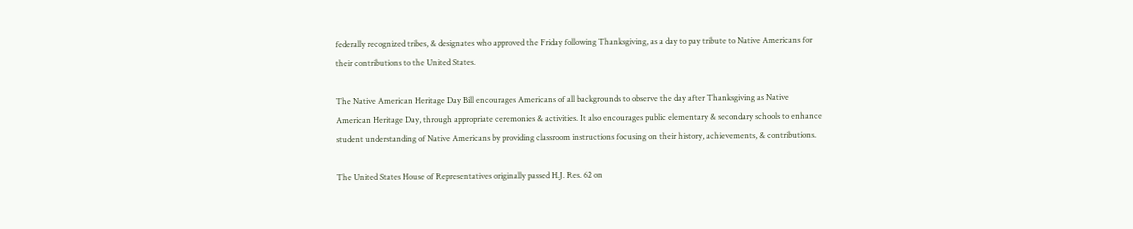federally recognized tribes, & designates who approved the Friday following Thanksgiving, as a day to pay tribute to Native Americans for their contributions to the United States.

The Native American Heritage Day Bill encourages Americans of all backgrounds to observe the day after Thanksgiving as Native American Heritage Day, through appropriate ceremonies & activities. It also encourages public elementary & secondary schools to enhance student understanding of Native Americans by providing classroom instructions focusing on their history, achievements, & contributions.

The United States House of Representatives originally passed H.J. Res. 62 on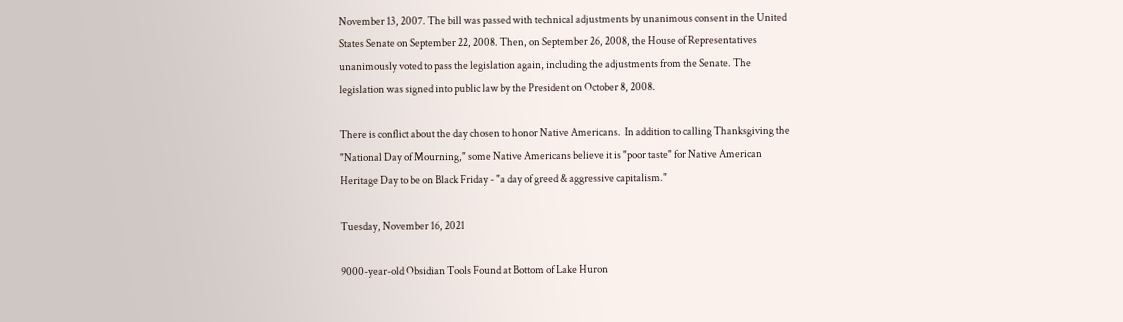November 13, 2007. The bill was passed with technical adjustments by unanimous consent in the United States Senate on September 22, 2008. Then, on September 26, 2008, the House of Representatives unanimously voted to pass the legislation again, including the adjustments from the Senate. The legislation was signed into public law by the President on October 8, 2008.

There is conflict about the day chosen to honor Native Americans.  In addition to calling Thanksgiving the "National Day of Mourning," some Native Americans believe it is "poor taste" for Native American Heritage Day to be on Black Friday - "a day of greed & aggressive capitalism."

Tuesday, November 16, 2021

9000-year-old Obsidian Tools Found at Bottom of Lake Huron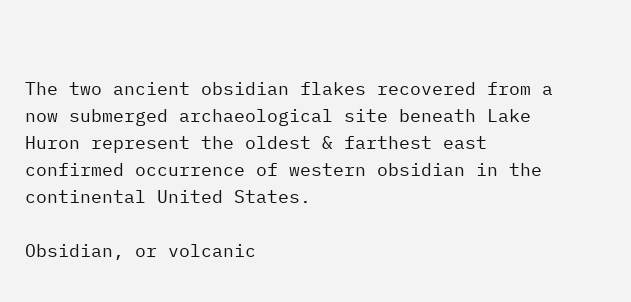The two ancient obsidian flakes recovered from a now submerged archaeological site beneath Lake Huron represent the oldest & farthest east confirmed occurrence of western obsidian in the continental United States.

Obsidian, or volcanic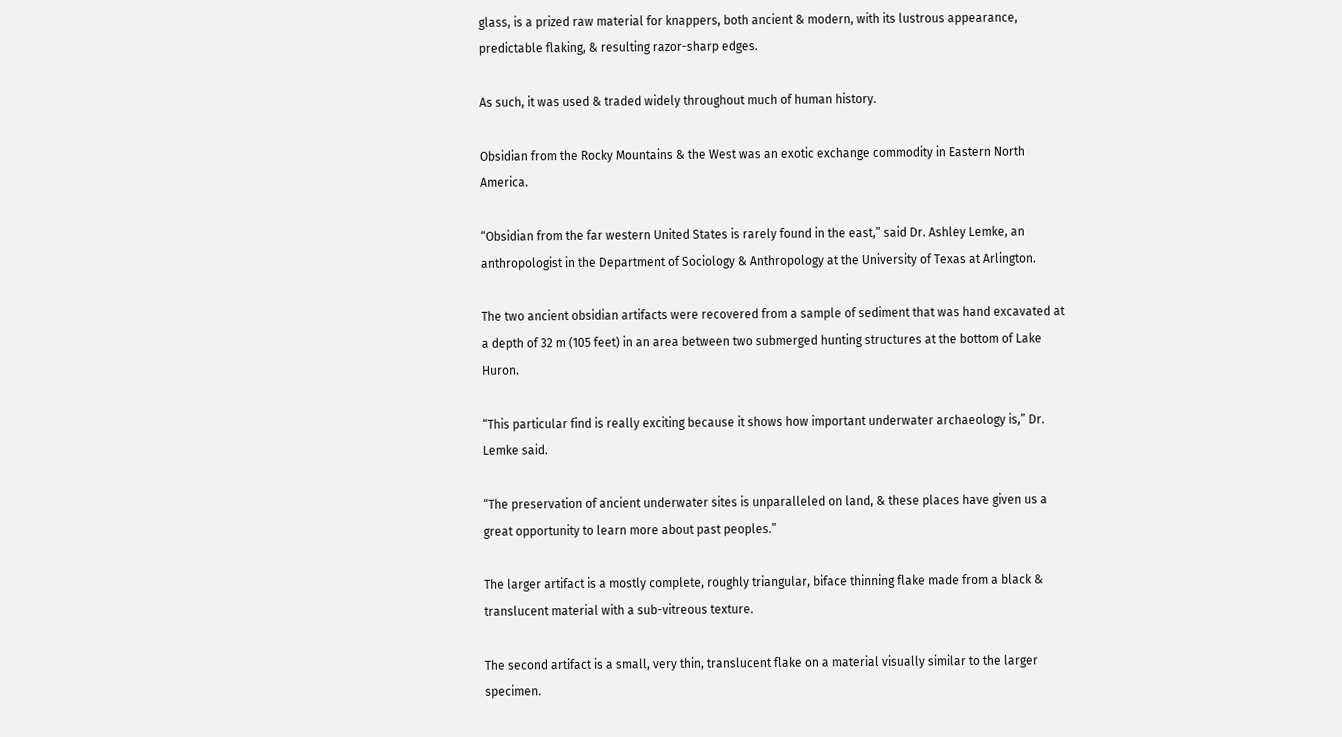glass, is a prized raw material for knappers, both ancient & modern, with its lustrous appearance, predictable flaking, & resulting razor-sharp edges.

As such, it was used & traded widely throughout much of human history.

Obsidian from the Rocky Mountains & the West was an exotic exchange commodity in Eastern North America.

“Obsidian from the far western United States is rarely found in the east,” said Dr. Ashley Lemke, an anthropologist in the Department of Sociology & Anthropology at the University of Texas at Arlington.

The two ancient obsidian artifacts were recovered from a sample of sediment that was hand excavated at a depth of 32 m (105 feet) in an area between two submerged hunting structures at the bottom of Lake Huron.

“This particular find is really exciting because it shows how important underwater archaeology is,” Dr. Lemke said.

“The preservation of ancient underwater sites is unparalleled on land, & these places have given us a great opportunity to learn more about past peoples.”

The larger artifact is a mostly complete, roughly triangular, biface thinning flake made from a black & translucent material with a sub-vitreous texture.

The second artifact is a small, very thin, translucent flake on a material visually similar to the larger specimen.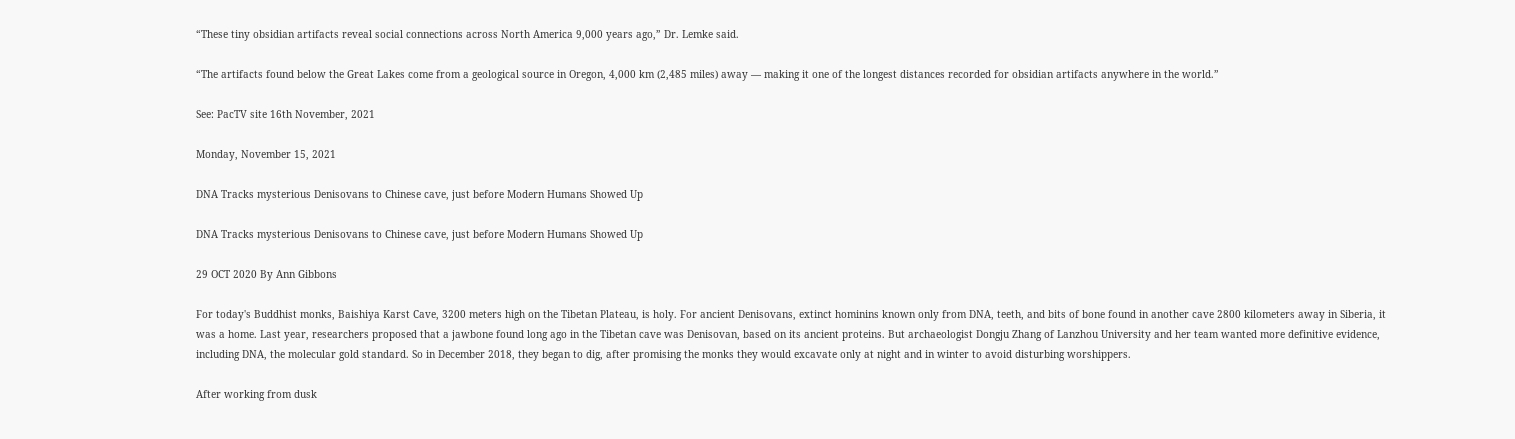“These tiny obsidian artifacts reveal social connections across North America 9,000 years ago,” Dr. Lemke said.

“The artifacts found below the Great Lakes come from a geological source in Oregon, 4,000 km (2,485 miles) away — making it one of the longest distances recorded for obsidian artifacts anywhere in the world.”

See: PacTV site 16th November, 2021

Monday, November 15, 2021

DNA Tracks mysterious Denisovans to Chinese cave, just before Modern Humans Showed Up

DNA Tracks mysterious Denisovans to Chinese cave, just before Modern Humans Showed Up

29 OCT 2020 By Ann Gibbons

For today's Buddhist monks, Baishiya Karst Cave, 3200 meters high on the Tibetan Plateau, is holy. For ancient Denisovans, extinct hominins known only from DNA, teeth, and bits of bone found in another cave 2800 kilometers away in Siberia, it was a home. Last year, researchers proposed that a jawbone found long ago in the Tibetan cave was Denisovan, based on its ancient proteins. But archaeologist Dongju Zhang of Lanzhou University and her team wanted more definitive evidence, including DNA, the molecular gold standard. So in December 2018, they began to dig, after promising the monks they would excavate only at night and in winter to avoid disturbing worshippers.

After working from dusk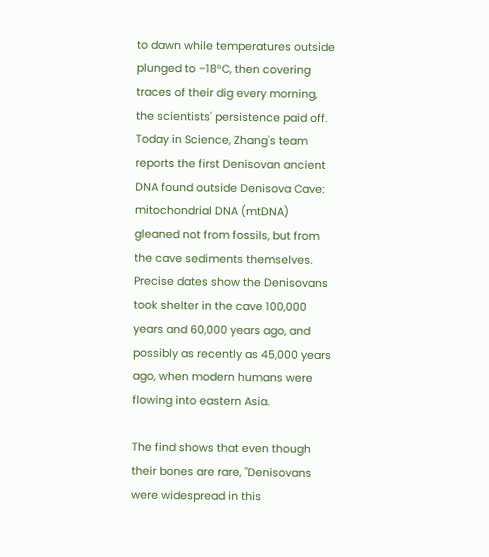to dawn while temperatures outside plunged to –18°C, then covering traces of their dig every morning, the scientists' persistence paid off. Today in Science, Zhang's team reports the first Denisovan ancient DNA found outside Denisova Cave: mitochondrial DNA (mtDNA) gleaned not from fossils, but from the cave sediments themselves. Precise dates show the Denisovans took shelter in the cave 100,000 years and 60,000 years ago, and possibly as recently as 45,000 years ago, when modern humans were flowing into eastern Asia.

The find shows that even though their bones are rare, "Denisovans were widespread in this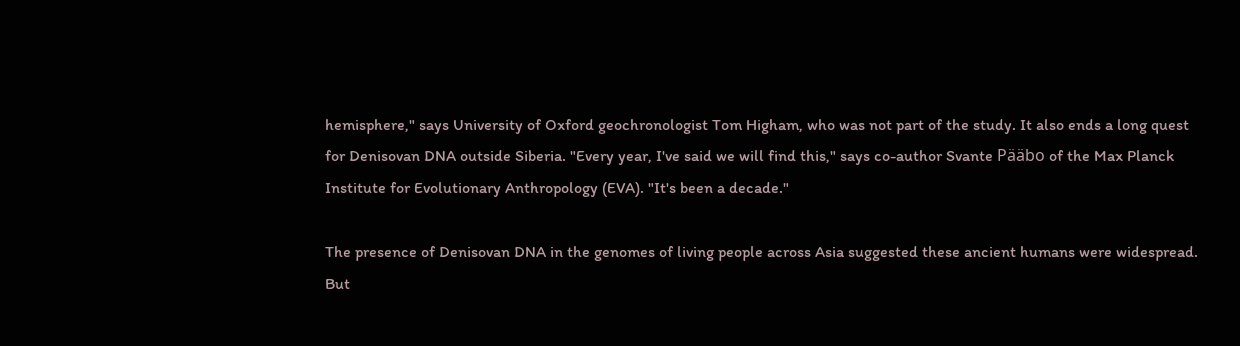hemisphere," says University of Oxford geochronologist Tom Higham, who was not part of the study. It also ends a long quest for Denisovan DNA outside Siberia. "Every year, I've said we will find this," says co-author Svante Pääbo of the Max Planck Institute for Evolutionary Anthropology (EVA). "It's been a decade."

The presence of Denisovan DNA in the genomes of living people across Asia suggested these ancient humans were widespread. But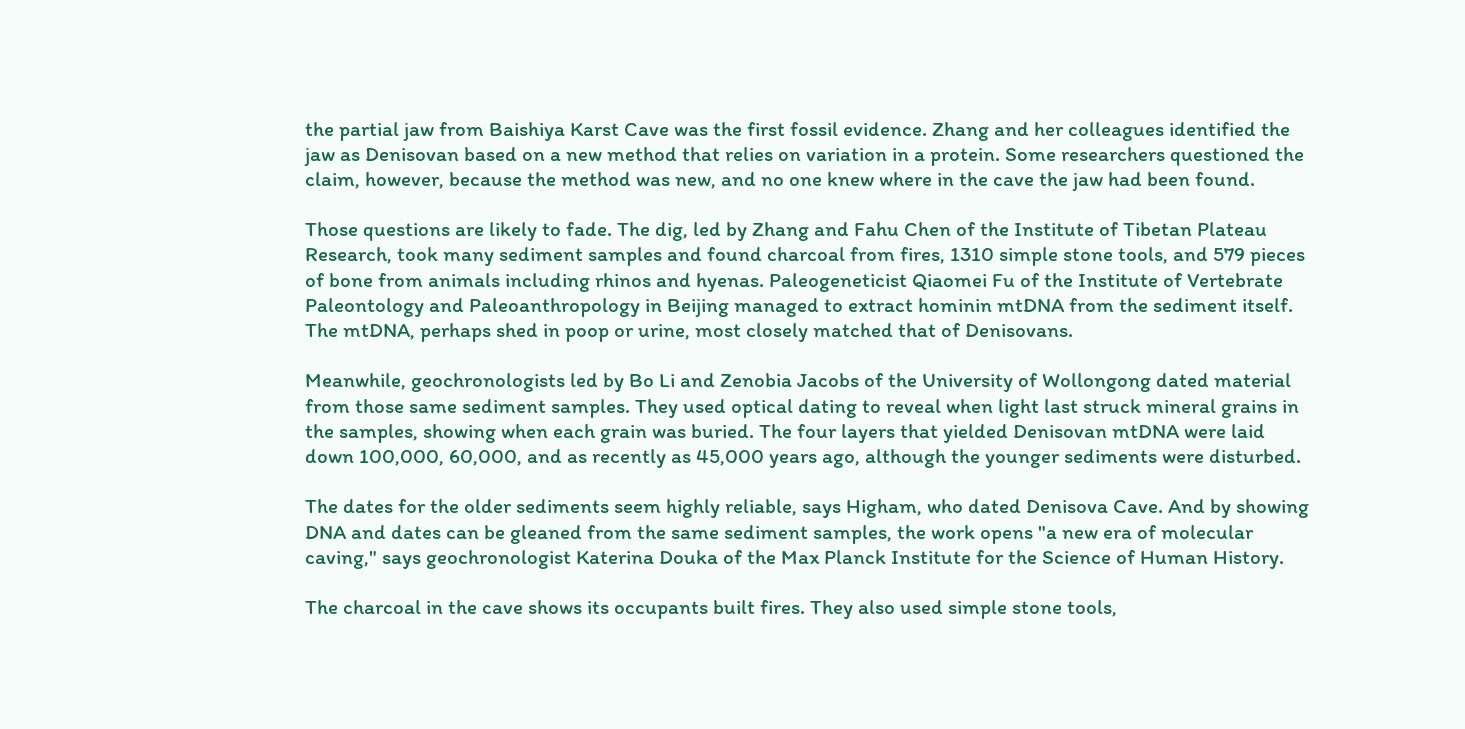the partial jaw from Baishiya Karst Cave was the first fossil evidence. Zhang and her colleagues identified the jaw as Denisovan based on a new method that relies on variation in a protein. Some researchers questioned the claim, however, because the method was new, and no one knew where in the cave the jaw had been found.

Those questions are likely to fade. The dig, led by Zhang and Fahu Chen of the Institute of Tibetan Plateau Research, took many sediment samples and found charcoal from fires, 1310 simple stone tools, and 579 pieces of bone from animals including rhinos and hyenas. Paleogeneticist Qiaomei Fu of the Institute of Vertebrate Paleontology and Paleoanthropology in Beijing managed to extract hominin mtDNA from the sediment itself. The mtDNA, perhaps shed in poop or urine, most closely matched that of Denisovans.

Meanwhile, geochronologists led by Bo Li and Zenobia Jacobs of the University of Wollongong dated material from those same sediment samples. They used optical dating to reveal when light last struck mineral grains in the samples, showing when each grain was buried. The four layers that yielded Denisovan mtDNA were laid down 100,000, 60,000, and as recently as 45,000 years ago, although the younger sediments were disturbed.

The dates for the older sediments seem highly reliable, says Higham, who dated Denisova Cave. And by showing DNA and dates can be gleaned from the same sediment samples, the work opens "a new era of molecular caving," says geochronologist Katerina Douka of the Max Planck Institute for the Science of Human History.

The charcoal in the cave shows its occupants built fires. They also used simple stone tools,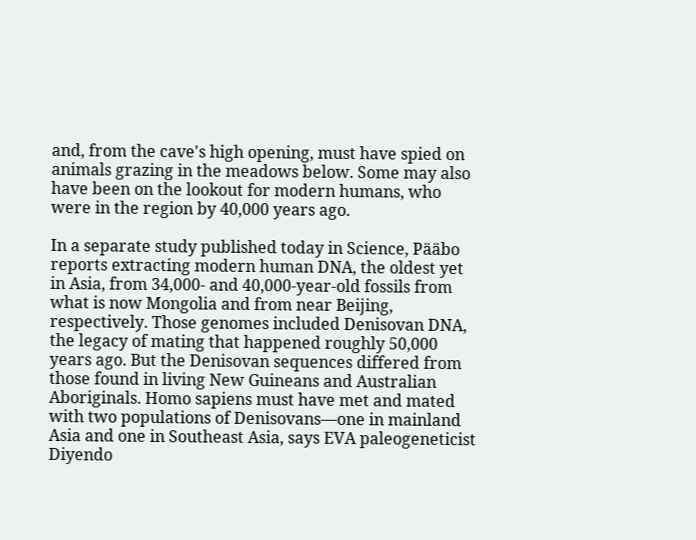and, from the cave's high opening, must have spied on animals grazing in the meadows below. Some may also have been on the lookout for modern humans, who were in the region by 40,000 years ago.

In a separate study published today in Science, Pääbo reports extracting modern human DNA, the oldest yet in Asia, from 34,000- and 40,000-year-old fossils from what is now Mongolia and from near Beijing, respectively. Those genomes included Denisovan DNA, the legacy of mating that happened roughly 50,000 years ago. But the Denisovan sequences differed from those found in living New Guineans and Australian Aboriginals. Homo sapiens must have met and mated with two populations of Denisovans—one in mainland Asia and one in Southeast Asia, says EVA paleogeneticist Diyendo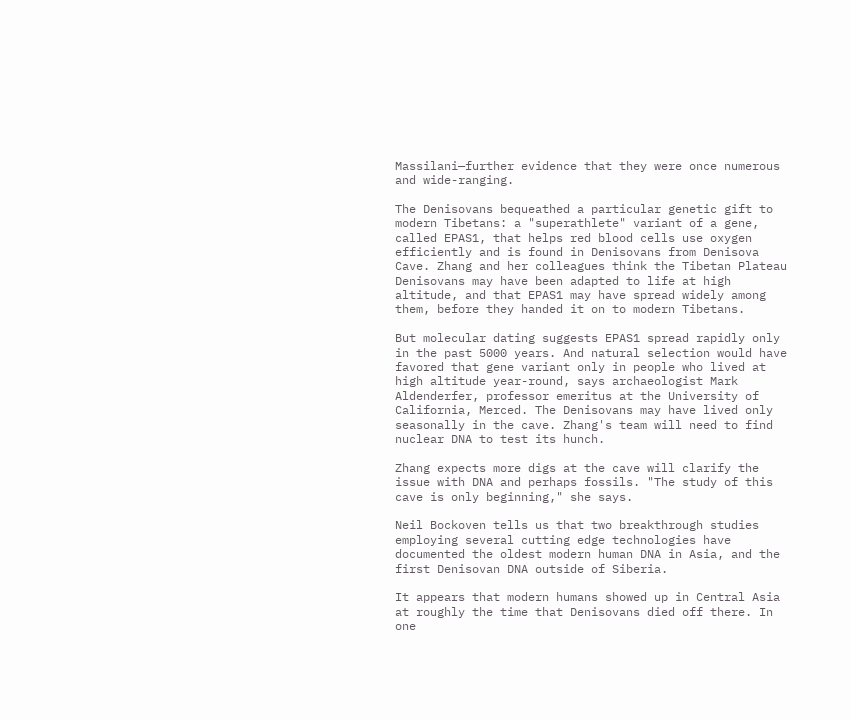Massilani—further evidence that they were once numerous and wide-ranging.

The Denisovans bequeathed a particular genetic gift to modern Tibetans: a "superathlete" variant of a gene, called EPAS1, that helps red blood cells use oxygen efficiently and is found in Denisovans from Denisova Cave. Zhang and her colleagues think the Tibetan Plateau Denisovans may have been adapted to life at high altitude, and that EPAS1 may have spread widely among them, before they handed it on to modern Tibetans.

But molecular dating suggests EPAS1 spread rapidly only in the past 5000 years. And natural selection would have favored that gene variant only in people who lived at high altitude year-round, says archaeologist Mark Aldenderfer, professor emeritus at the University of California, Merced. The Denisovans may have lived only seasonally in the cave. Zhang's team will need to find nuclear DNA to test its hunch.

Zhang expects more digs at the cave will clarify the issue with DNA and perhaps fossils. "The study of this cave is only beginning," she says.

Neil Bockoven tells us that two breakthrough studies employing several cutting edge technologies have documented the oldest modern human DNA in Asia, and the first Denisovan DNA outside of Siberia.

It appears that modern humans showed up in Central Asia at roughly the time that Denisovans died off there. In one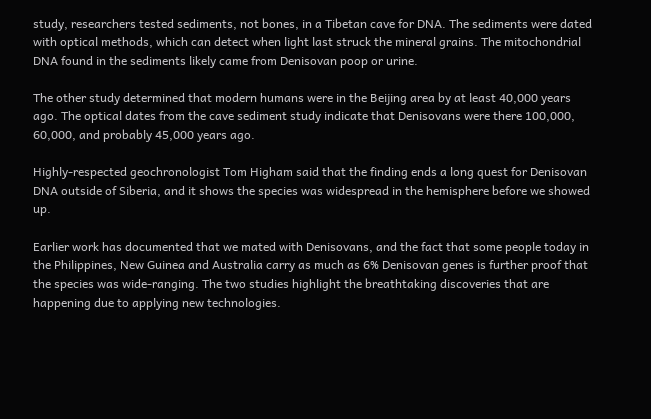study, researchers tested sediments, not bones, in a Tibetan cave for DNA. The sediments were dated with optical methods, which can detect when light last struck the mineral grains. The mitochondrial DNA found in the sediments likely came from Denisovan poop or urine.

The other study determined that modern humans were in the Beijing area by at least 40,000 years ago. The optical dates from the cave sediment study indicate that Denisovans were there 100,000, 60,000, and probably 45,000 years ago.

Highly-respected geochronologist Tom Higham said that the finding ends a long quest for Denisovan DNA outside of Siberia, and it shows the species was widespread in the hemisphere before we showed up.

Earlier work has documented that we mated with Denisovans, and the fact that some people today in the Philippines, New Guinea and Australia carry as much as 6% Denisovan genes is further proof that the species was wide-ranging. The two studies highlight the breathtaking discoveries that are happening due to applying new technologies.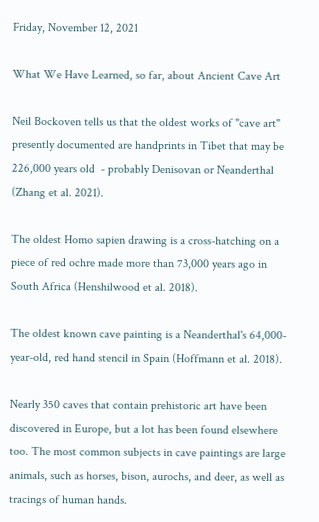Friday, November 12, 2021

What We Have Learned, so far, about Ancient Cave Art

Neil Bockoven tells us that the oldest works of "cave art" presently documented are handprints in Tibet that may be 226,000 years old  - probably Denisovan or Neanderthal (Zhang et al. 2021).

The oldest Homo sapien drawing is a cross-hatching on a piece of red ochre made more than 73,000 years ago in South Africa (Henshilwood et al. 2018).

The oldest known cave painting is a Neanderthal's 64,000-year-old, red hand stencil in Spain (Hoffmann et al. 2018).

Nearly 350 caves that contain prehistoric art have been discovered in Europe, but a lot has been found elsewhere too. The most common subjects in cave paintings are large animals, such as horses, bison, aurochs, and deer, as well as tracings of human hands.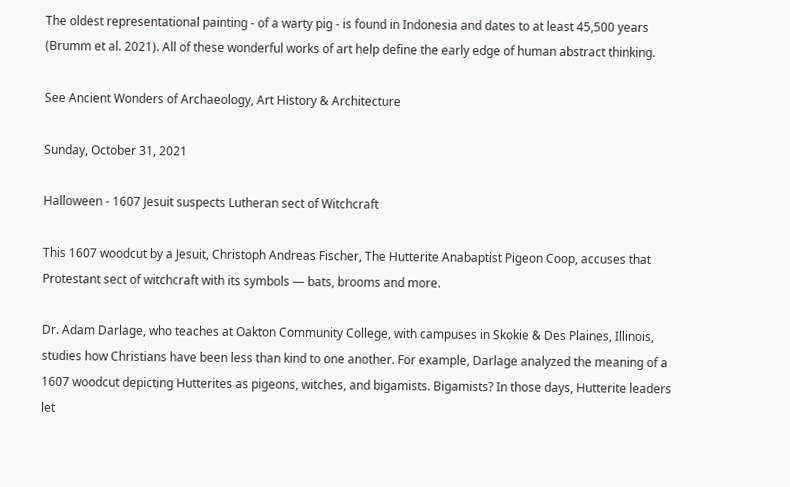The oldest representational painting - of a warty pig - is found in Indonesia and dates to at least 45,500 years (Brumm et al. 2021). All of these wonderful works of art help define the early edge of human abstract thinking.

See Ancient Wonders of Archaeology, Art History & Architecture

Sunday, October 31, 2021

Halloween - 1607 Jesuit suspects Lutheran sect of Witchcraft

This 1607 woodcut by a Jesuit, Christoph Andreas Fischer, The Hutterite Anabaptist Pigeon Coop, accuses that Protestant sect of witchcraft with its symbols — bats, brooms and more.

Dr. Adam Darlage, who teaches at Oakton Community College, with campuses in Skokie & Des Plaines, Illinois, studies how Christians have been less than kind to one another. For example, Darlage analyzed the meaning of a 1607 woodcut depicting Hutterites as pigeons, witches, and bigamists. Bigamists? In those days, Hutterite leaders let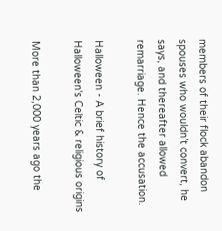members of their flock abandon spouses who wouldn’t convert, he says, and thereafter allowed remarriage. Hence the accusation.

Halloween - A brief history of Halloween's Celtic & religious origins

More than 2,000 years ago the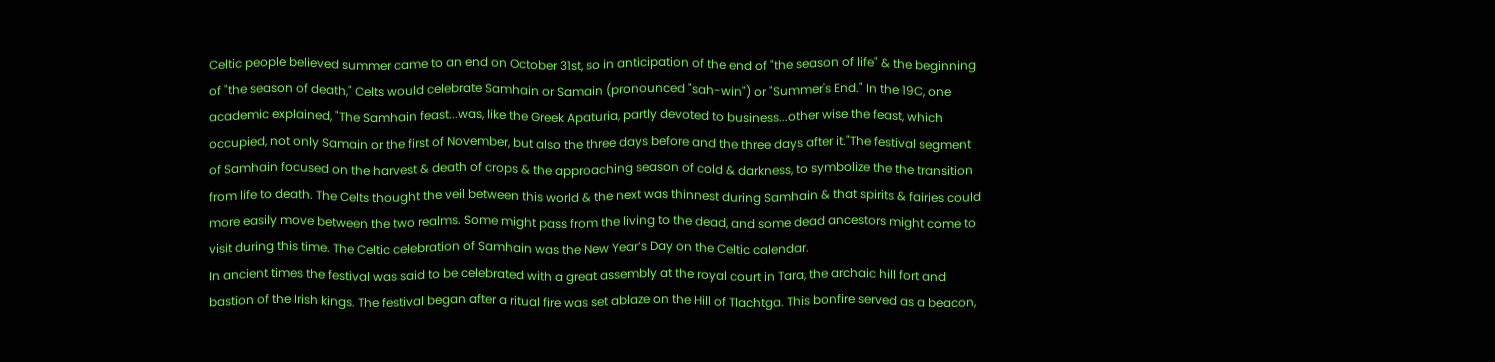Celtic people believed summer came to an end on October 31st, so in anticipation of the end of "the season of life" & the beginning of "the season of death," Celts would celebrate Samhain or Samain (pronounced "sah-win") or "Summer's End." In the 19C, one academic explained, "The Samhain feast...was, like the Greek Apaturia, partly devoted to business...other wise the feast, which occupied, not only Samain or the first of November, but also the three days before and the three days after it."The festival segment of Samhain focused on the harvest & death of crops & the approaching season of cold & darkness, to symbolize the the transition from life to death. The Celts thought the veil between this world & the next was thinnest during Samhain & that spirits & fairies could more easily move between the two realms. Some might pass from the living to the dead, and some dead ancestors might come to visit during this time. The Celtic celebration of Samhain was the New Year’s Day on the Celtic calendar.
In ancient times the festival was said to be celebrated with a great assembly at the royal court in Tara, the archaic hill fort and bastion of the Irish kings. The festival began after a ritual fire was set ablaze on the Hill of Tlachtga. This bonfire served as a beacon,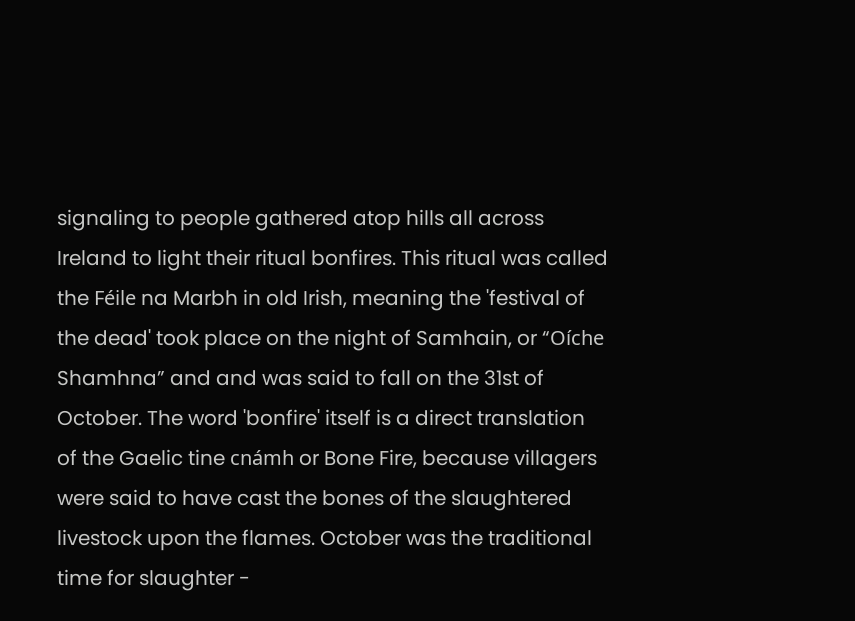signaling to people gathered atop hills all across Ireland to light their ritual bonfires. This ritual was called the Féile na Marbh in old Irish, meaning the 'festival of the dead' took place on the night of Samhain, or “Oíche Shamhna” and and was said to fall on the 31st of October. The word 'bonfire' itself is a direct translation of the Gaelic tine cnámh or Bone Fire, because villagers were said to have cast the bones of the slaughtered livestock upon the flames. October was the traditional time for slaughter -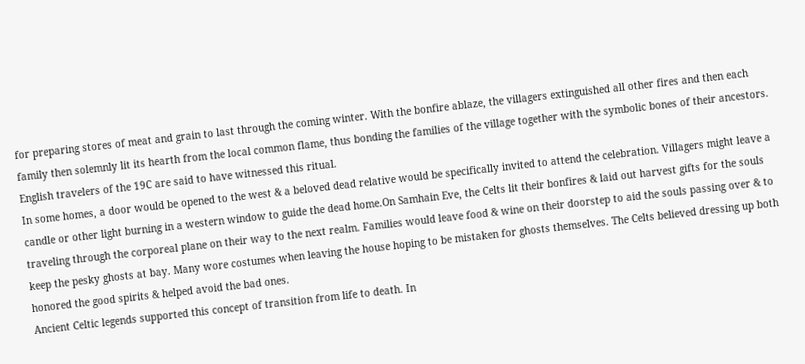for preparing stores of meat and grain to last through the coming winter. With the bonfire ablaze, the villagers extinguished all other fires and then each family then solemnly lit its hearth from the local common flame, thus bonding the families of the village together with the symbolic bones of their ancestors. English travelers of the 19C are said to have witnessed this ritual.
In some homes, a door would be opened to the west & a beloved dead relative would be specifically invited to attend the celebration. Villagers might leave a candle or other light burning in a western window to guide the dead home.On Samhain Eve, the Celts lit their bonfires & laid out harvest gifts for the souls traveling through the corporeal plane on their way to the next realm. Families would leave food & wine on their doorstep to aid the souls passing over & to keep the pesky ghosts at bay. Many wore costumes when leaving the house hoping to be mistaken for ghosts themselves. The Celts believed dressing up both honored the good spirits & helped avoid the bad ones.
Ancient Celtic legends supported this concept of transition from life to death. In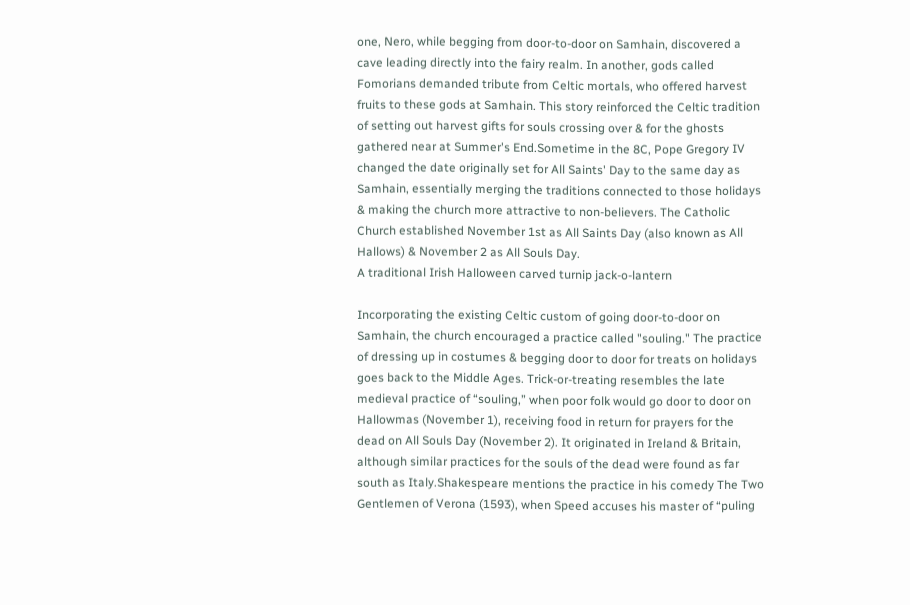one, Nero, while begging from door-to-door on Samhain, discovered a cave leading directly into the fairy realm. In another, gods called Fomorians demanded tribute from Celtic mortals, who offered harvest fruits to these gods at Samhain. This story reinforced the Celtic tradition of setting out harvest gifts for souls crossing over & for the ghosts gathered near at Summer's End.Sometime in the 8C, Pope Gregory IV changed the date originally set for All Saints' Day to the same day as Samhain, essentially merging the traditions connected to those holidays & making the church more attractive to non-believers. The Catholic Church established November 1st as All Saints Day (also known as All Hallows) & November 2 as All Souls Day.
A traditional Irish Halloween carved turnip jack-o-lantern

Incorporating the existing Celtic custom of going door-to-door on Samhain, the church encouraged a practice called "souling." The practice of dressing up in costumes & begging door to door for treats on holidays goes back to the Middle Ages. Trick-or-treating resembles the late medieval practice of “souling,” when poor folk would go door to door on Hallowmas (November 1), receiving food in return for prayers for the dead on All Souls Day (November 2). It originated in Ireland & Britain, although similar practices for the souls of the dead were found as far south as Italy.Shakespeare mentions the practice in his comedy The Two Gentlemen of Verona (1593), when Speed accuses his master of “puling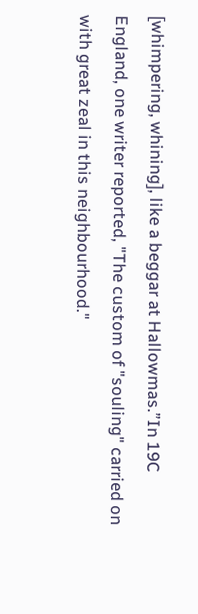[whimpering, whining], like a beggar at Hallowmas.”In 19C England, one writer reported, "The custom of "souling" carried on with great zeal in this neighbourhood."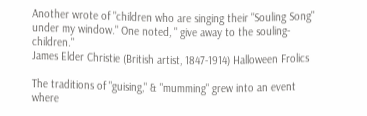Another wrote of "children who are singing their "Souling Song" under my window." One noted, " give away to the souling-children."
James Elder Christie (British artist, 1847-1914) Halloween Frolics

The traditions of "guising," & "mumming" grew into an event where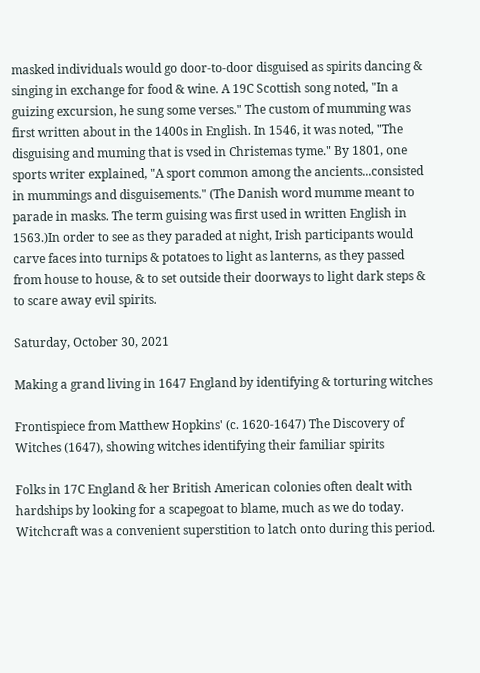masked individuals would go door-to-door disguised as spirits dancing & singing in exchange for food & wine. A 19C Scottish song noted, "In a guizing excursion, he sung some verses." The custom of mumming was first written about in the 1400s in English. In 1546, it was noted, "The disguising and muming that is vsed in Christemas tyme." By 1801, one sports writer explained, "A sport common among the ancients...consisted in mummings and disguisements." (The Danish word mumme meant to parade in masks. The term guising was first used in written English in 1563.)In order to see as they paraded at night, Irish participants would carve faces into turnips & potatoes to light as lanterns, as they passed from house to house, & to set outside their doorways to light dark steps & to scare away evil spirits.

Saturday, October 30, 2021

Making a grand living in 1647 England by identifying & torturing witches

Frontispiece from Matthew Hopkins' (c. 1620-1647) The Discovery of Witches (1647), showing witches identifying their familiar spirits

Folks in 17C England & her British American colonies often dealt with hardships by looking for a scapegoat to blame, much as we do today. Witchcraft was a convenient superstition to latch onto during this period.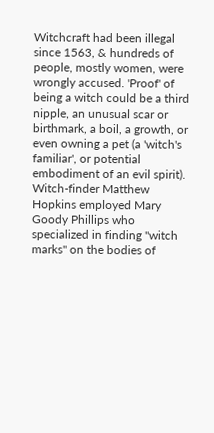Witchcraft had been illegal since 1563, & hundreds of people, mostly women, were wrongly accused. 'Proof' of being a witch could be a third nipple, an unusual scar or birthmark, a boil, a growth, or even owning a pet (a 'witch's familiar', or potential embodiment of an evil spirit). Witch-finder Matthew Hopkins employed Mary Goody Phillips who specialized in finding "witch marks" on the bodies of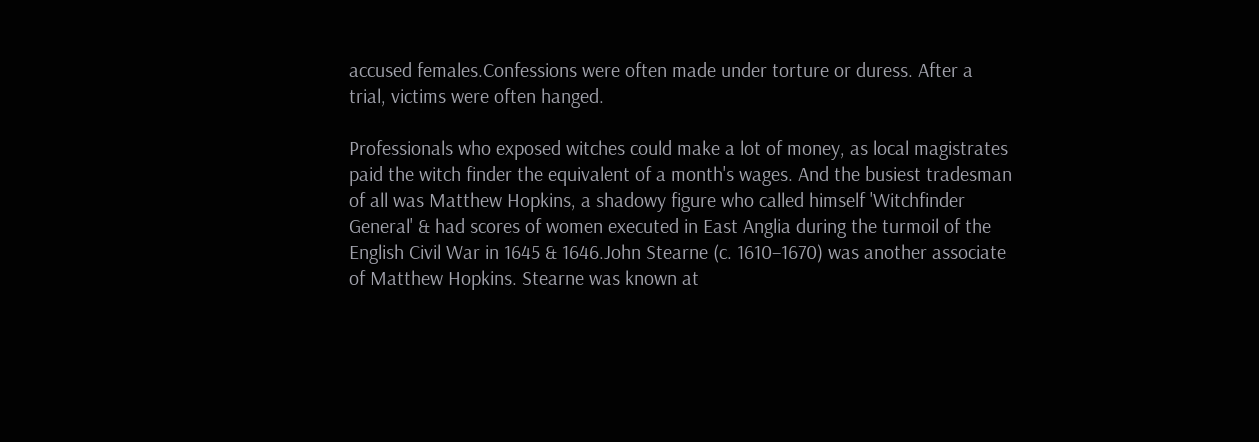accused females.Confessions were often made under torture or duress. After a trial, victims were often hanged.

Professionals who exposed witches could make a lot of money, as local magistrates paid the witch finder the equivalent of a month's wages. And the busiest tradesman of all was Matthew Hopkins, a shadowy figure who called himself 'Witchfinder General' & had scores of women executed in East Anglia during the turmoil of the English Civil War in 1645 & 1646.John Stearne (c. 1610–1670) was another associate of Matthew Hopkins. Stearne was known at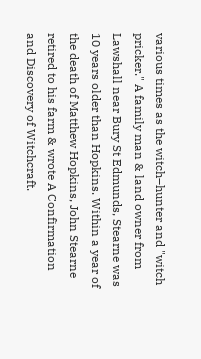various times as the witch–hunter and "witch pricker." A family man & land owner from Lawshall near Bury St Edmunds, Stearne was 10 years older than Hopkins. Within a year of the death of Matthew Hopkins, John Stearne retired to his farm & wrote A Confirmation and Discovery of Witchcraft.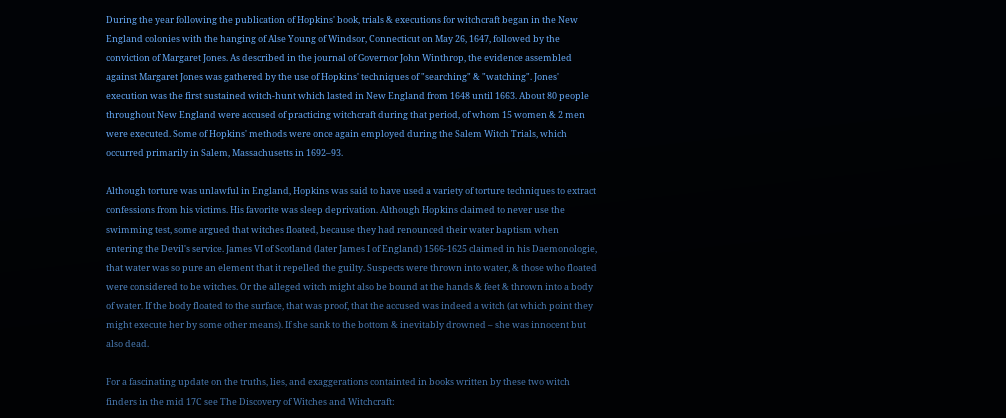During the year following the publication of Hopkins' book, trials & executions for witchcraft began in the New England colonies with the hanging of Alse Young of Windsor, Connecticut on May 26, 1647, followed by the conviction of Margaret Jones. As described in the journal of Governor John Winthrop, the evidence assembled against Margaret Jones was gathered by the use of Hopkins' techniques of "searching" & "watching". Jones' execution was the first sustained witch-hunt which lasted in New England from 1648 until 1663. About 80 people throughout New England were accused of practicing witchcraft during that period, of whom 15 women & 2 men were executed. Some of Hopkins' methods were once again employed during the Salem Witch Trials, which occurred primarily in Salem, Massachusetts in 1692–93.

Although torture was unlawful in England, Hopkins was said to have used a variety of torture techniques to extract confessions from his victims. His favorite was sleep deprivation. Although Hopkins claimed to never use the swimming test, some argued that witches floated, because they had renounced their water baptism when entering the Devil's service. James VI of Scotland (later James I of England) 1566-1625 claimed in his Daemonologie, that water was so pure an element that it repelled the guilty. Suspects were thrown into water, & those who floated were considered to be witches. Or the alleged witch might also be bound at the hands & feet & thrown into a body of water. If the body floated to the surface, that was proof, that the accused was indeed a witch (at which point they might execute her by some other means). If she sank to the bottom & inevitably drowned – she was innocent but also dead.

For a fascinating update on the truths, lies, and exaggerations containted in books written by these two witch finders in the mid 17C see The Discovery of Witches and Witchcraft: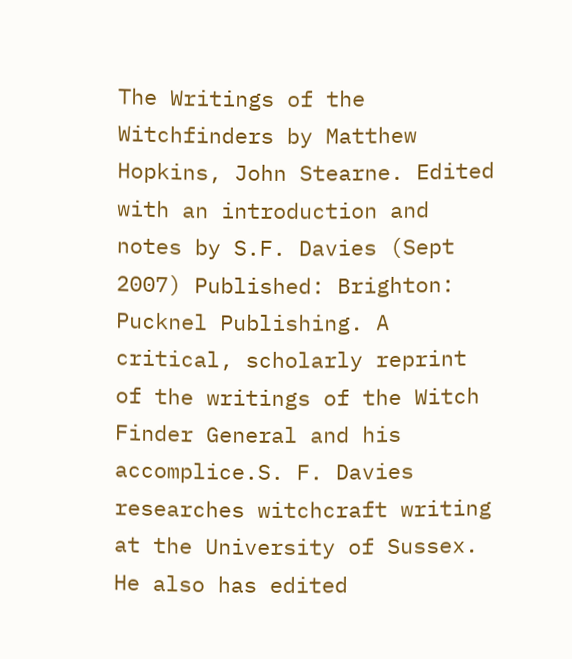The Writings of the Witchfinders by Matthew Hopkins, John Stearne. Edited with an introduction and notes by S.F. Davies (Sept 2007) Published: Brighton: Pucknel Publishing. A critical, scholarly reprint of the writings of the Witch Finder General and his accomplice.S. F. Davies researches witchcraft writing at the University of Sussex. He also has edited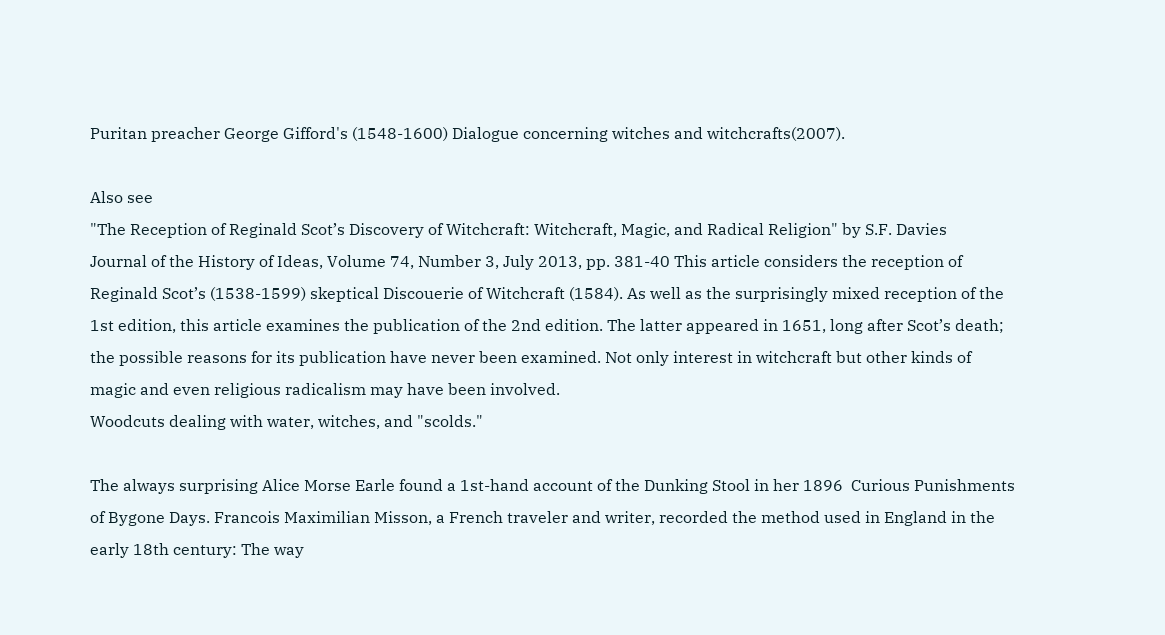Puritan preacher George Gifford's (1548-1600) Dialogue concerning witches and witchcrafts(2007).

Also see
"The Reception of Reginald Scot’s Discovery of Witchcraft: Witchcraft, Magic, and Radical Religion" by S.F. Davies
Journal of the History of Ideas, Volume 74, Number 3, July 2013, pp. 381-40 This article considers the reception of Reginald Scot’s (1538-1599) skeptical Discouerie of Witchcraft (1584). As well as the surprisingly mixed reception of the 1st edition, this article examines the publication of the 2nd edition. The latter appeared in 1651, long after Scot’s death; the possible reasons for its publication have never been examined. Not only interest in witchcraft but other kinds of magic and even religious radicalism may have been involved.
Woodcuts dealing with water, witches, and "scolds."

The always surprising Alice Morse Earle found a 1st-hand account of the Dunking Stool in her 1896  Curious Punishments of Bygone Days. Francois Maximilian Misson, a French traveler and writer, recorded the method used in England in the early 18th century: The way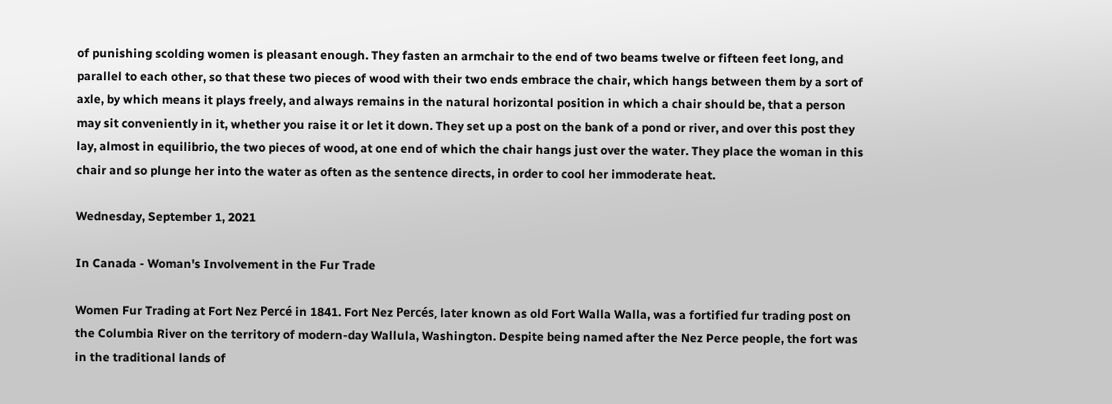of punishing scolding women is pleasant enough. They fasten an armchair to the end of two beams twelve or fifteen feet long, and parallel to each other, so that these two pieces of wood with their two ends embrace the chair, which hangs between them by a sort of axle, by which means it plays freely, and always remains in the natural horizontal position in which a chair should be, that a person may sit conveniently in it, whether you raise it or let it down. They set up a post on the bank of a pond or river, and over this post they lay, almost in equilibrio, the two pieces of wood, at one end of which the chair hangs just over the water. They place the woman in this chair and so plunge her into the water as often as the sentence directs, in order to cool her immoderate heat.

Wednesday, September 1, 2021

In Canada - Woman's Involvement in the Fur Trade

Women Fur Trading at Fort Nez Percé in 1841. Fort Nez Percés, later known as old Fort Walla Walla, was a fortified fur trading post on the Columbia River on the territory of modern-day Wallula, Washington. Despite being named after the Nez Perce people, the fort was in the traditional lands of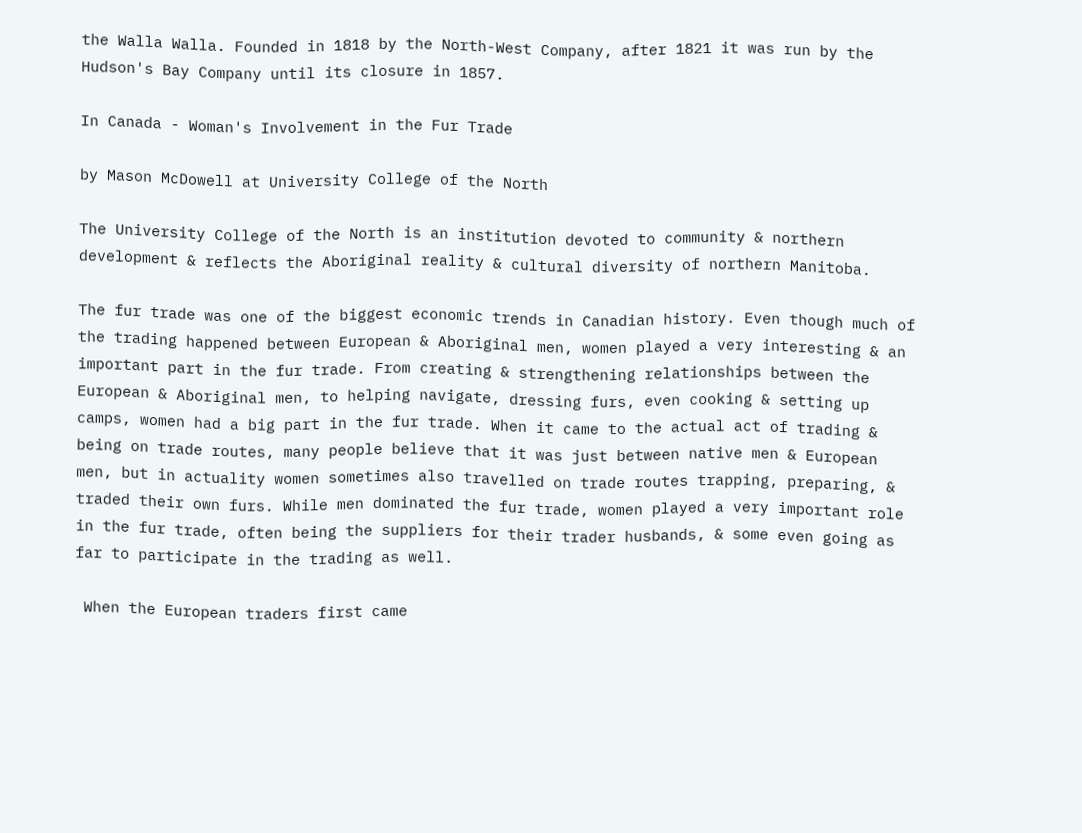the Walla Walla. Founded in 1818 by the North-West Company, after 1821 it was run by the Hudson's Bay Company until its closure in 1857.

In Canada - Woman's Involvement in the Fur Trade

by Mason McDowell at University College of the North

The University College of the North is an institution devoted to community & northern development & reflects the Aboriginal reality & cultural diversity of northern Manitoba.

The fur trade was one of the biggest economic trends in Canadian history. Even though much of the trading happened between European & Aboriginal men, women played a very interesting & an important part in the fur trade. From creating & strengthening relationships between the European & Aboriginal men, to helping navigate, dressing furs, even cooking & setting up camps, women had a big part in the fur trade. When it came to the actual act of trading & being on trade routes, many people believe that it was just between native men & European men, but in actuality women sometimes also travelled on trade routes trapping, preparing, & traded their own furs. While men dominated the fur trade, women played a very important role in the fur trade, often being the suppliers for their trader husbands, & some even going as far to participate in the trading as well.

 When the European traders first came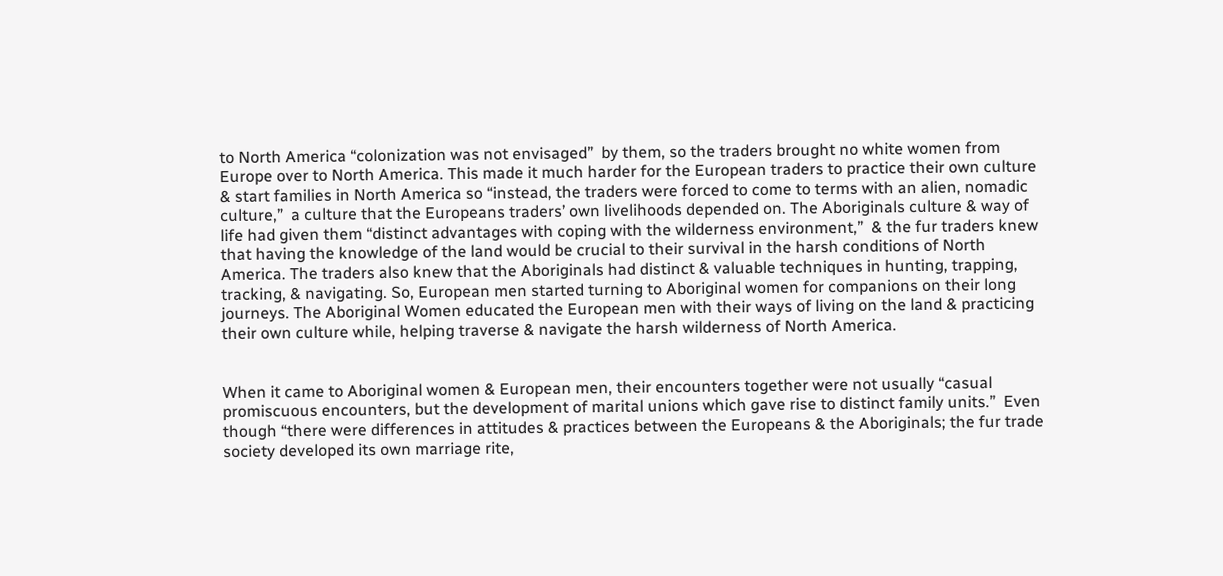to North America “colonization was not envisaged”  by them, so the traders brought no white women from Europe over to North America. This made it much harder for the European traders to practice their own culture & start families in North America so “instead, the traders were forced to come to terms with an alien, nomadic culture,”  a culture that the Europeans traders’ own livelihoods depended on. The Aboriginals culture & way of life had given them “distinct advantages with coping with the wilderness environment,”  & the fur traders knew that having the knowledge of the land would be crucial to their survival in the harsh conditions of North America. The traders also knew that the Aboriginals had distinct & valuable techniques in hunting, trapping, tracking, & navigating. So, European men started turning to Aboriginal women for companions on their long journeys. The Aboriginal Women educated the European men with their ways of living on the land & practicing their own culture while, helping traverse & navigate the harsh wilderness of North America.


When it came to Aboriginal women & European men, their encounters together were not usually “casual promiscuous encounters, but the development of marital unions which gave rise to distinct family units.”  Even though “there were differences in attitudes & practices between the Europeans & the Aboriginals; the fur trade society developed its own marriage rite,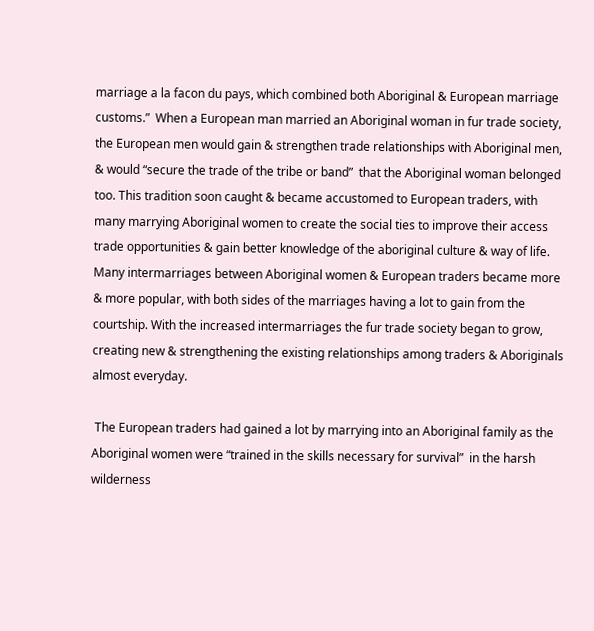marriage a la facon du pays, which combined both Aboriginal & European marriage customs.”  When a European man married an Aboriginal woman in fur trade society, the European men would gain & strengthen trade relationships with Aboriginal men, & would “secure the trade of the tribe or band”  that the Aboriginal woman belonged too. This tradition soon caught & became accustomed to European traders, with many marrying Aboriginal women to create the social ties to improve their access trade opportunities & gain better knowledge of the aboriginal culture & way of life. Many intermarriages between Aboriginal women & European traders became more & more popular, with both sides of the marriages having a lot to gain from the courtship. With the increased intermarriages the fur trade society began to grow, creating new & strengthening the existing relationships among traders & Aboriginals almost everyday.

 The European traders had gained a lot by marrying into an Aboriginal family as the Aboriginal women were “trained in the skills necessary for survival”  in the harsh wilderness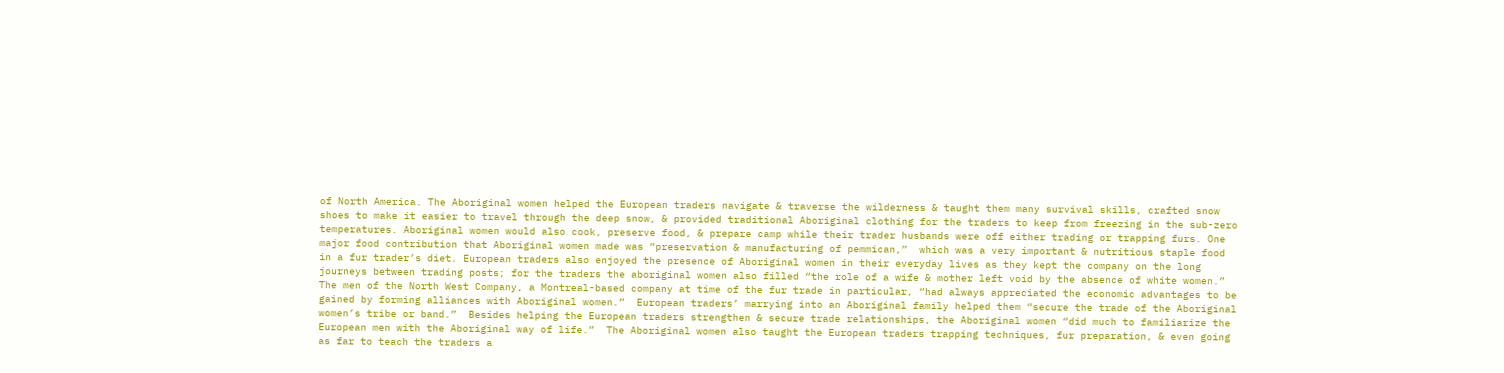of North America. The Aboriginal women helped the European traders navigate & traverse the wilderness & taught them many survival skills, crafted snow shoes to make it easier to travel through the deep snow, & provided traditional Aboriginal clothing for the traders to keep from freezing in the sub-zero temperatures. Aboriginal women would also cook, preserve food, & prepare camp while their trader husbands were off either trading or trapping furs. One major food contribution that Aboriginal women made was “preservation & manufacturing of pemmican,”  which was a very important & nutritious staple food in a fur trader’s diet. European traders also enjoyed the presence of Aboriginal women in their everyday lives as they kept the company on the long journeys between trading posts; for the traders the aboriginal women also filled “the role of a wife & mother left void by the absence of white women.”  The men of the North West Company, a Montreal-based company at time of the fur trade in particular, “had always appreciated the economic advantages to be gained by forming alliances with Aboriginal women.”  European traders’ marrying into an Aboriginal family helped them “secure the trade of the Aboriginal women’s tribe or band.”  Besides helping the European traders strengthen & secure trade relationships, the Aboriginal women “did much to familiarize the European men with the Aboriginal way of life.”  The Aboriginal women also taught the European traders trapping techniques, fur preparation, & even going as far to teach the traders a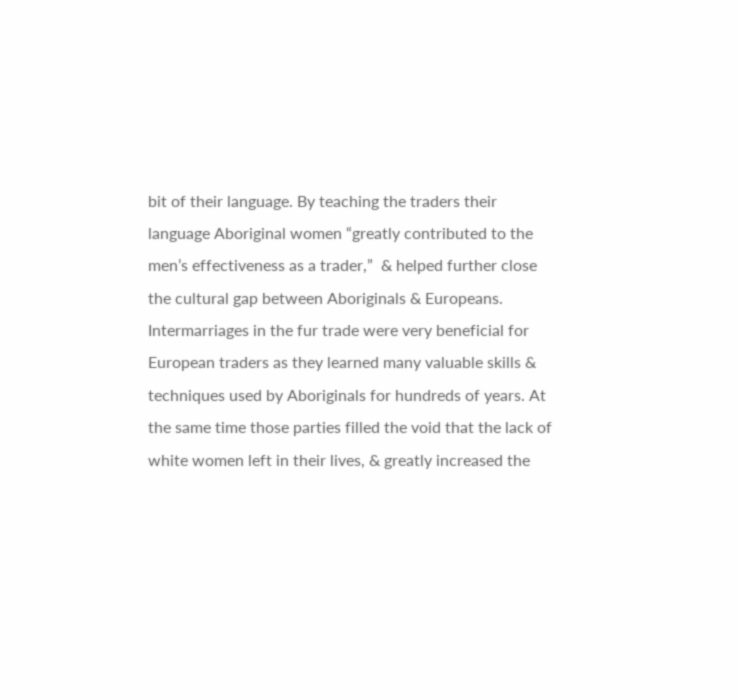bit of their language. By teaching the traders their language Aboriginal women “greatly contributed to the men’s effectiveness as a trader,”  & helped further close the cultural gap between Aboriginals & Europeans. Intermarriages in the fur trade were very beneficial for European traders as they learned many valuable skills & techniques used by Aboriginals for hundreds of years. At the same time those parties filled the void that the lack of white women left in their lives, & greatly increased the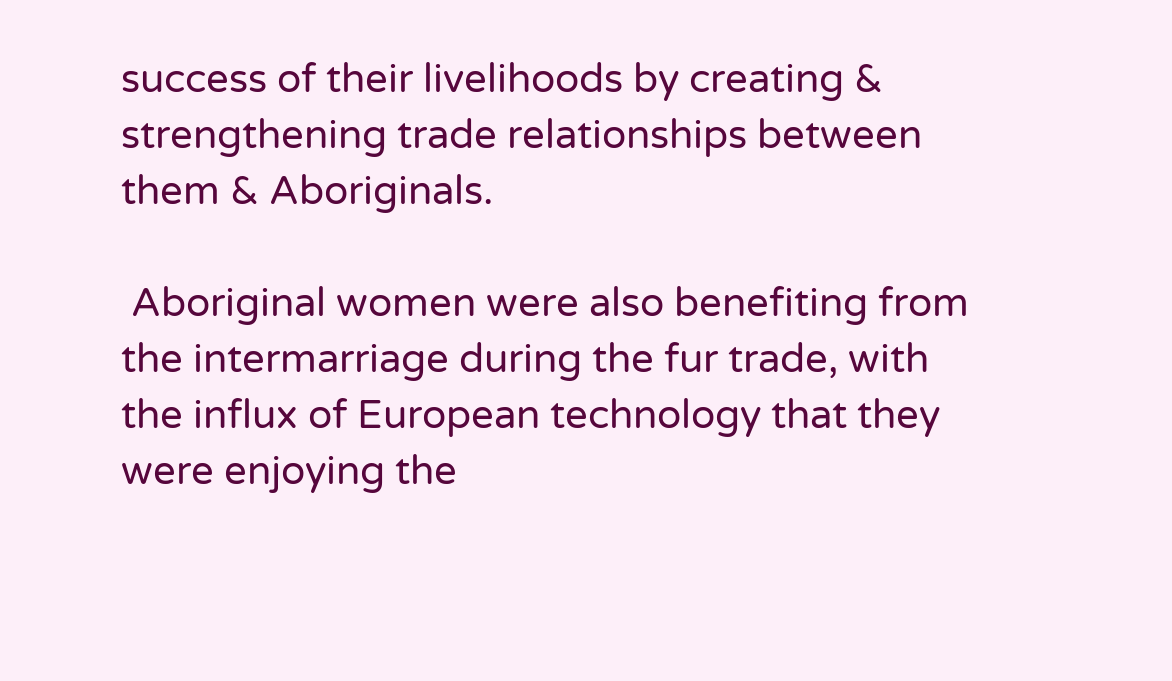success of their livelihoods by creating & strengthening trade relationships between them & Aboriginals.

 Aboriginal women were also benefiting from the intermarriage during the fur trade, with the influx of European technology that they were enjoying the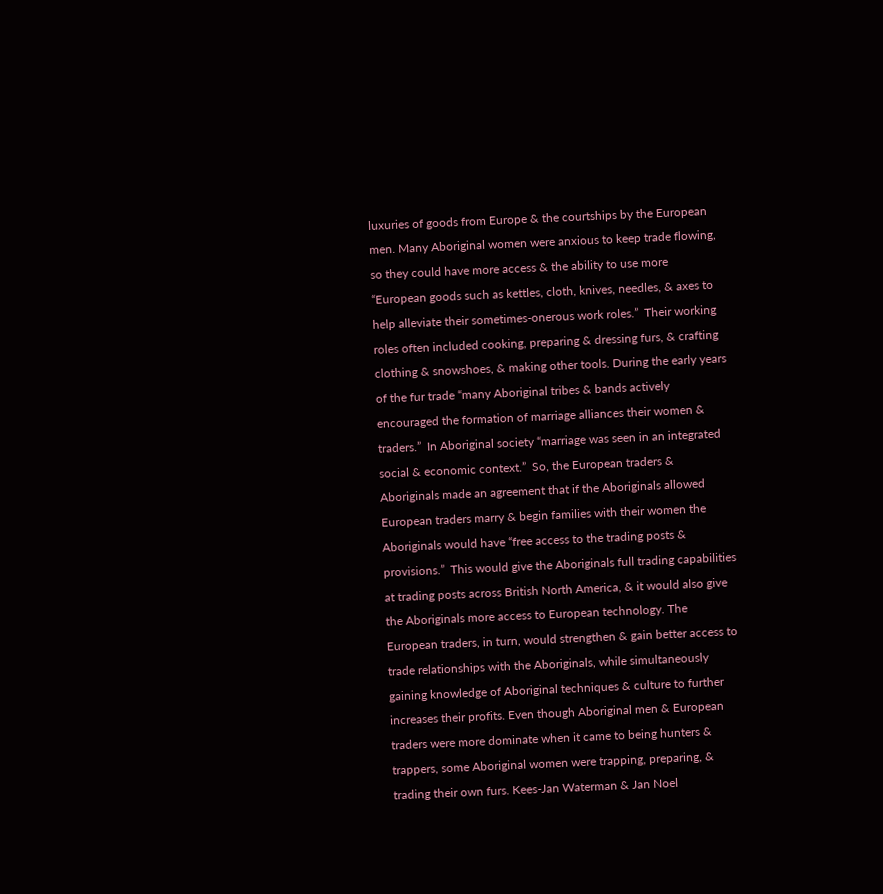luxuries of goods from Europe & the courtships by the European men. Many Aboriginal women were anxious to keep trade flowing, so they could have more access & the ability to use more “European goods such as kettles, cloth, knives, needles, & axes to help alleviate their sometimes-onerous work roles.”  Their working roles often included cooking, preparing & dressing furs, & crafting clothing & snowshoes, & making other tools. During the early years of the fur trade “many Aboriginal tribes & bands actively encouraged the formation of marriage alliances their women & traders.”  In Aboriginal society “marriage was seen in an integrated social & economic context.”  So, the European traders & Aboriginals made an agreement that if the Aboriginals allowed European traders marry & begin families with their women the Aboriginals would have “free access to the trading posts & provisions.”  This would give the Aboriginals full trading capabilities at trading posts across British North America, & it would also give the Aboriginals more access to European technology. The European traders, in turn, would strengthen & gain better access to trade relationships with the Aboriginals, while simultaneously gaining knowledge of Aboriginal techniques & culture to further increases their profits. Even though Aboriginal men & European traders were more dominate when it came to being hunters & trappers, some Aboriginal women were trapping, preparing, & trading their own furs. Kees-Jan Waterman & Jan Noel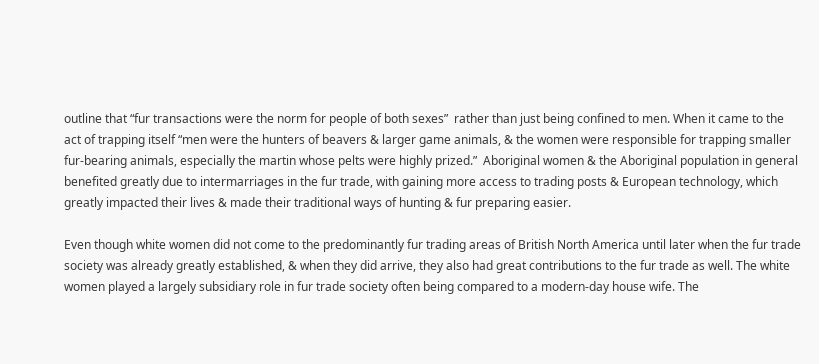outline that “fur transactions were the norm for people of both sexes”  rather than just being confined to men. When it came to the act of trapping itself “men were the hunters of beavers & larger game animals, & the women were responsible for trapping smaller fur-bearing animals, especially the martin whose pelts were highly prized.”  Aboriginal women & the Aboriginal population in general benefited greatly due to intermarriages in the fur trade, with gaining more access to trading posts & European technology, which greatly impacted their lives & made their traditional ways of hunting & fur preparing easier.

Even though white women did not come to the predominantly fur trading areas of British North America until later when the fur trade society was already greatly established, & when they did arrive, they also had great contributions to the fur trade as well. The white women played a largely subsidiary role in fur trade society often being compared to a modern-day house wife. The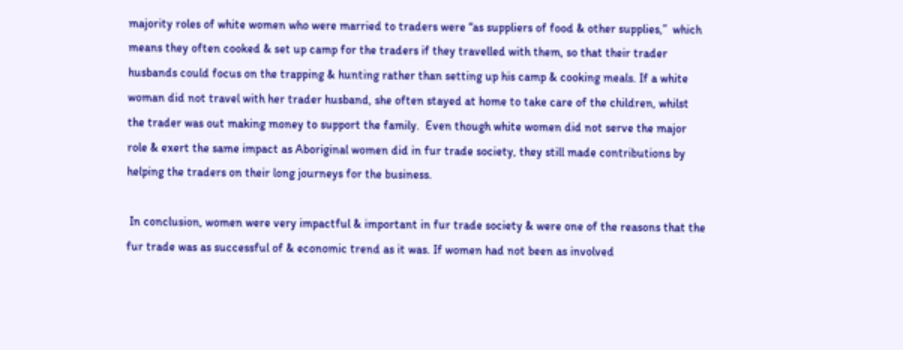majority roles of white women who were married to traders were “as suppliers of food & other supplies,”  which means they often cooked & set up camp for the traders if they travelled with them, so that their trader husbands could focus on the trapping & hunting rather than setting up his camp & cooking meals. If a white woman did not travel with her trader husband, she often stayed at home to take care of the children, whilst the trader was out making money to support the family.  Even though white women did not serve the major role & exert the same impact as Aboriginal women did in fur trade society, they still made contributions by helping the traders on their long journeys for the business.

 In conclusion, women were very impactful & important in fur trade society & were one of the reasons that the fur trade was as successful of & economic trend as it was. If women had not been as involved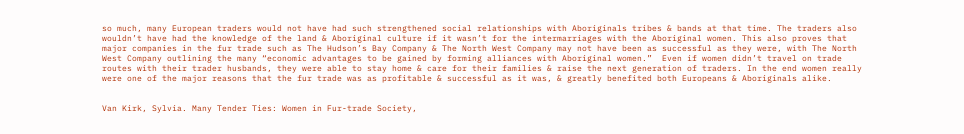so much, many European traders would not have had such strengthened social relationships with Aboriginals tribes & bands at that time. The traders also wouldn’t have had the knowledge of the land & Aboriginal culture if it wasn’t for the intermarriages with the Aboriginal women. This also proves that major companies in the fur trade such as The Hudson’s Bay Company & The North West Company may not have been as successful as they were, with The North West Company outlining the many “economic advantages to be gained by forming alliances with Aboriginal women.”  Even if women didn’t travel on trade routes with their trader husbands, they were able to stay home & care for their families & raise the next generation of traders. In the end women really were one of the major reasons that the fur trade was as profitable & successful as it was, & greatly benefited both Europeans & Aboriginals alike.


Van Kirk, Sylvia. Many Tender Ties: Women in Fur-trade Society,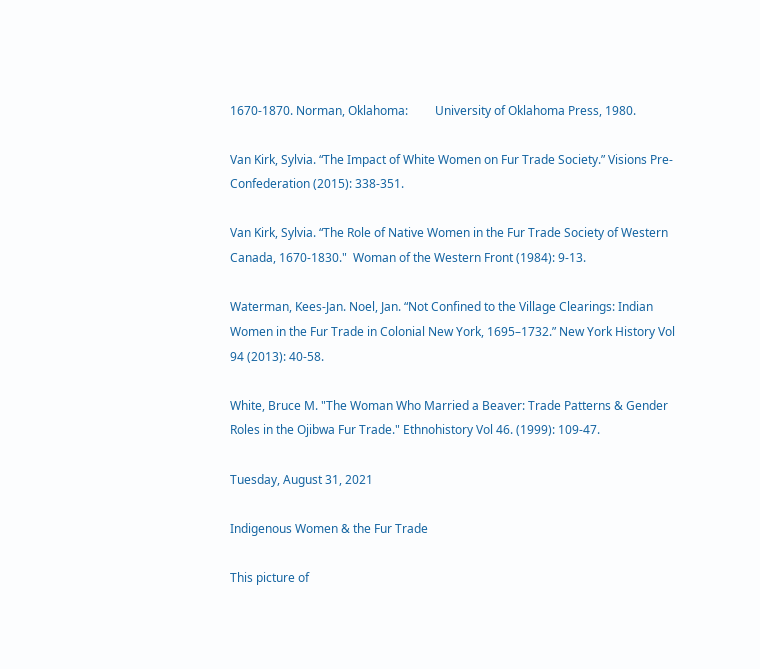1670-1870. Norman, Oklahoma:         University of Oklahoma Press, 1980.

Van Kirk, Sylvia. “The Impact of White Women on Fur Trade Society.” Visions Pre-Confederation (2015): 338-351.

Van Kirk, Sylvia. “The Role of Native Women in the Fur Trade Society of Western Canada, 1670-1830."  Woman of the Western Front (1984): 9-13.

Waterman, Kees-Jan. Noel, Jan. “Not Confined to the Village Clearings: Indian Women in the Fur Trade in Colonial New York, 1695–1732.” New York History Vol 94 (2013): 40-58.

White, Bruce M. "The Woman Who Married a Beaver: Trade Patterns & Gender Roles in the Ojibwa Fur Trade." Ethnohistory Vol 46. (1999): 109-47.

Tuesday, August 31, 2021

Indigenous Women & the Fur Trade

This picture of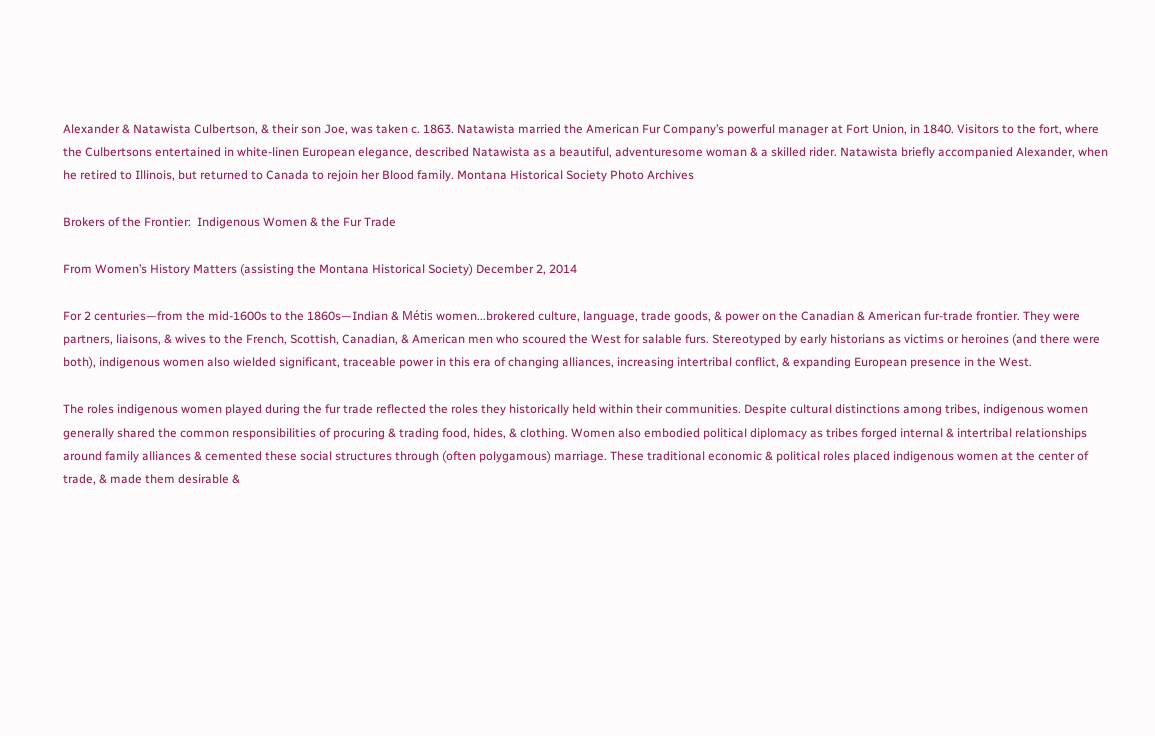Alexander & Natawista Culbertson, & their son Joe, was taken c. 1863. Natawista married the American Fur Company’s powerful manager at Fort Union, in 1840. Visitors to the fort, where the Culbertsons entertained in white-linen European elegance, described Natawista as a beautiful, adventuresome woman & a skilled rider. Natawista briefly accompanied Alexander, when he retired to Illinois, but returned to Canada to rejoin her Blood family. Montana Historical Society Photo Archives

Brokers of the Frontier:  Indigenous Women & the Fur Trade

From Women’s History Matters (assisting the Montana Historical Society) December 2, 2014

For 2 centuries—from the mid-1600s to the 1860s—Indian & Métis women...brokered culture, language, trade goods, & power on the Canadian & American fur-trade frontier. They were partners, liaisons, & wives to the French, Scottish, Canadian, & American men who scoured the West for salable furs. Stereotyped by early historians as victims or heroines (and there were both), indigenous women also wielded significant, traceable power in this era of changing alliances, increasing intertribal conflict, & expanding European presence in the West.

The roles indigenous women played during the fur trade reflected the roles they historically held within their communities. Despite cultural distinctions among tribes, indigenous women generally shared the common responsibilities of procuring & trading food, hides, & clothing. Women also embodied political diplomacy as tribes forged internal & intertribal relationships around family alliances & cemented these social structures through (often polygamous) marriage. These traditional economic & political roles placed indigenous women at the center of trade, & made them desirable &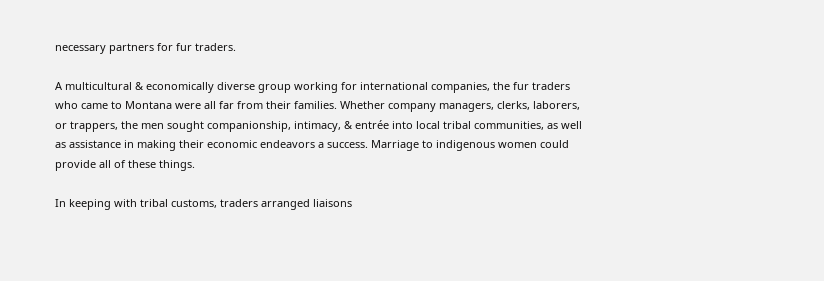necessary partners for fur traders.

A multicultural & economically diverse group working for international companies, the fur traders who came to Montana were all far from their families. Whether company managers, clerks, laborers, or trappers, the men sought companionship, intimacy, & entrée into local tribal communities, as well as assistance in making their economic endeavors a success. Marriage to indigenous women could provide all of these things.

In keeping with tribal customs, traders arranged liaisons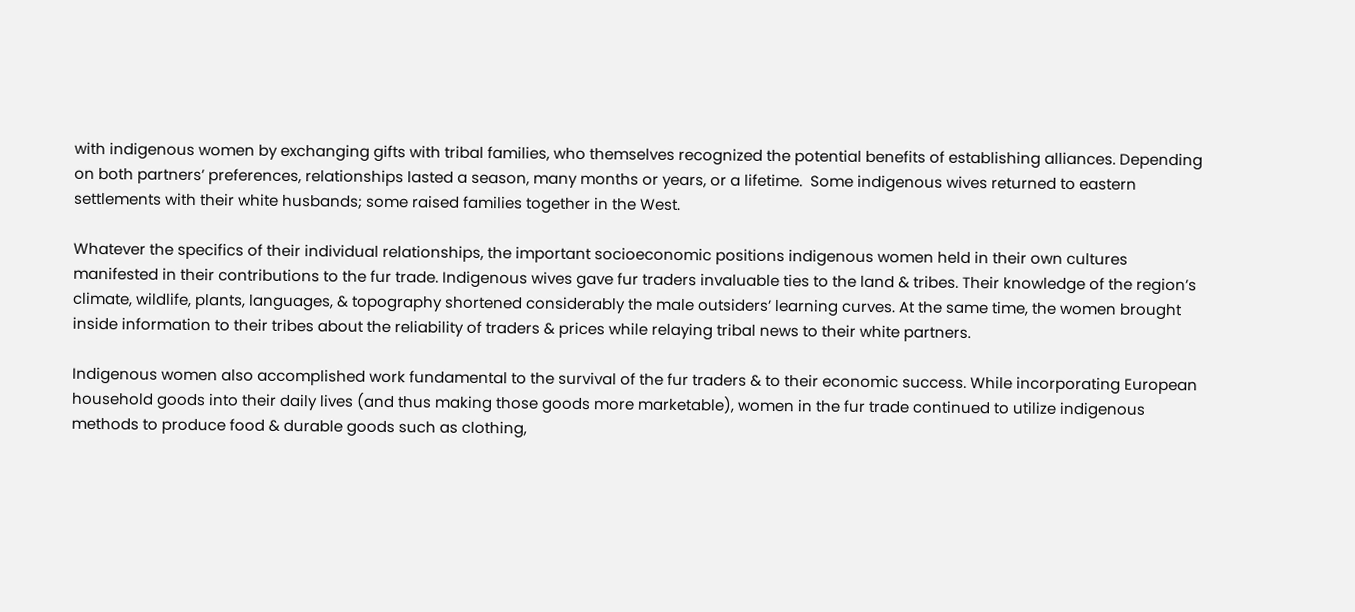with indigenous women by exchanging gifts with tribal families, who themselves recognized the potential benefits of establishing alliances. Depending on both partners’ preferences, relationships lasted a season, many months or years, or a lifetime.  Some indigenous wives returned to eastern settlements with their white husbands; some raised families together in the West.

Whatever the specifics of their individual relationships, the important socioeconomic positions indigenous women held in their own cultures manifested in their contributions to the fur trade. Indigenous wives gave fur traders invaluable ties to the land & tribes. Their knowledge of the region’s climate, wildlife, plants, languages, & topography shortened considerably the male outsiders’ learning curves. At the same time, the women brought inside information to their tribes about the reliability of traders & prices while relaying tribal news to their white partners.

Indigenous women also accomplished work fundamental to the survival of the fur traders & to their economic success. While incorporating European household goods into their daily lives (and thus making those goods more marketable), women in the fur trade continued to utilize indigenous methods to produce food & durable goods such as clothing,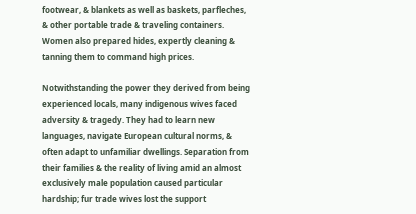footwear, & blankets as well as baskets, parfleches, & other portable trade & traveling containers. Women also prepared hides, expertly cleaning & tanning them to command high prices.

Notwithstanding the power they derived from being experienced locals, many indigenous wives faced adversity & tragedy. They had to learn new languages, navigate European cultural norms, & often adapt to unfamiliar dwellings. Separation from their families & the reality of living amid an almost exclusively male population caused particular hardship; fur trade wives lost the support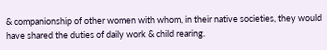& companionship of other women with whom, in their native societies, they would have shared the duties of daily work & child rearing.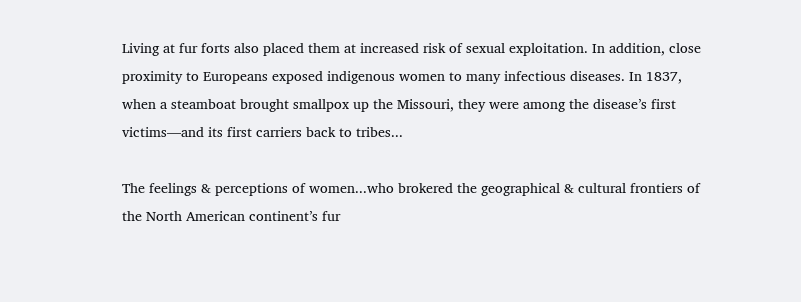Living at fur forts also placed them at increased risk of sexual exploitation. In addition, close proximity to Europeans exposed indigenous women to many infectious diseases. In 1837, when a steamboat brought smallpox up the Missouri, they were among the disease’s first victims—and its first carriers back to tribes...

The feelings & perceptions of women...who brokered the geographical & cultural frontiers of the North American continent’s fur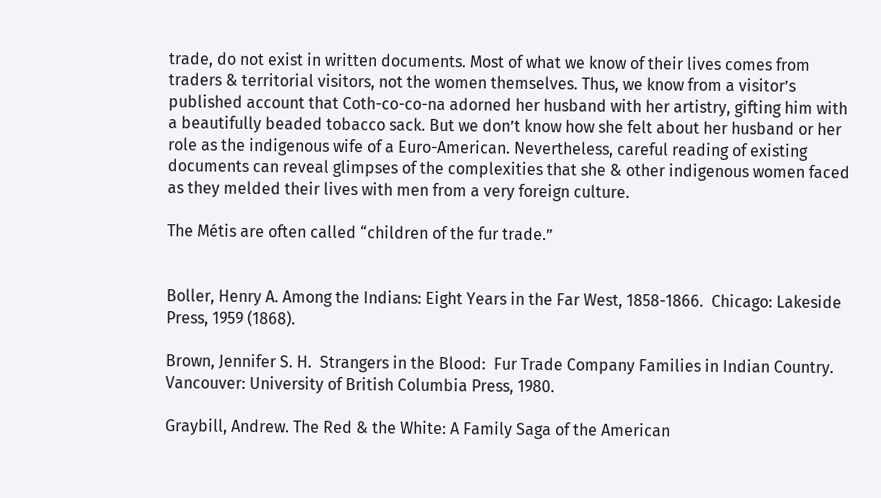trade, do not exist in written documents. Most of what we know of their lives comes from traders & territorial visitors, not the women themselves. Thus, we know from a visitor’s published account that Coth-co-co-na adorned her husband with her artistry, gifting him with a beautifully beaded tobacco sack. But we don’t know how she felt about her husband or her role as the indigenous wife of a Euro-American. Nevertheless, careful reading of existing documents can reveal glimpses of the complexities that she & other indigenous women faced as they melded their lives with men from a very foreign culture.

The Métis are often called “children of the fur trade.”


Boller, Henry A. Among the Indians: Eight Years in the Far West, 1858-1866.  Chicago: Lakeside Press, 1959 (1868).

Brown, Jennifer S. H.  Strangers in the Blood:  Fur Trade Company Families in Indian Country. Vancouver: University of British Columbia Press, 1980.

Graybill, Andrew. The Red & the White: A Family Saga of the American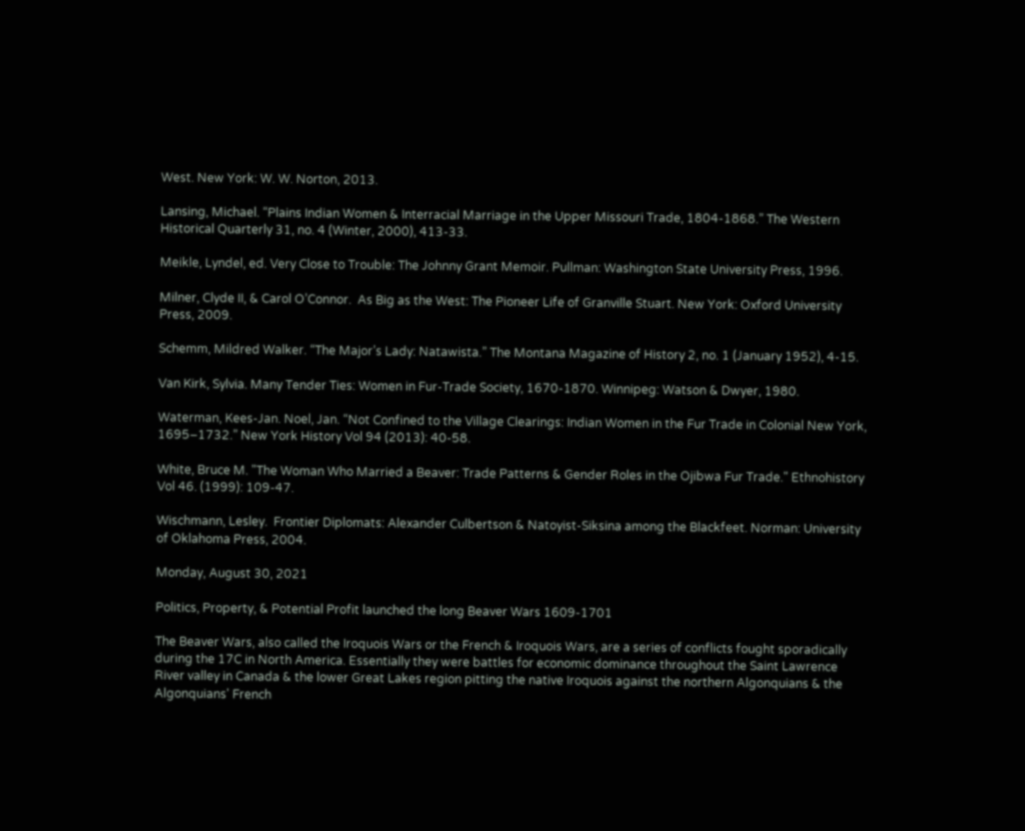West. New York: W. W. Norton, 2013.

Lansing, Michael. “Plains Indian Women & Interracial Marriage in the Upper Missouri Trade, 1804-1868.” The Western Historical Quarterly 31, no. 4 (Winter, 2000), 413-33.

Meikle, Lyndel, ed. Very Close to Trouble: The Johnny Grant Memoir. Pullman: Washington State University Press, 1996.

Milner, Clyde II, & Carol O’Connor.  As Big as the West: The Pioneer Life of Granville Stuart. New York: Oxford University Press, 2009.

Schemm, Mildred Walker. “The Major’s Lady: Natawista.” The Montana Magazine of History 2, no. 1 (January 1952), 4-15.

Van Kirk, Sylvia. Many Tender Ties: Women in Fur-Trade Society, 1670-1870. Winnipeg: Watson & Dwyer, 1980.

Waterman, Kees-Jan. Noel, Jan. “Not Confined to the Village Clearings: Indian Women in the Fur Trade in Colonial New York, 1695–1732.” New York History Vol 94 (2013): 40-58.

White, Bruce M. "The Woman Who Married a Beaver: Trade Patterns & Gender Roles in the Ojibwa Fur Trade." Ethnohistory Vol 46. (1999): 109-47.

Wischmann, Lesley.  Frontier Diplomats: Alexander Culbertson & Natoyist-Siksina among the Blackfeet. Norman: University of Oklahoma Press, 2004.

Monday, August 30, 2021

Politics, Property, & Potential Profit launched the long Beaver Wars 1609-1701

The Beaver Wars, also called the Iroquois Wars or the French & Iroquois Wars, are a series of conflicts fought sporadically during the 17C in North America. Essentially they were battles for economic dominance throughout the Saint Lawrence River valley in Canada & the lower Great Lakes region pitting the native Iroquois against the northern Algonquians & the Algonquians' French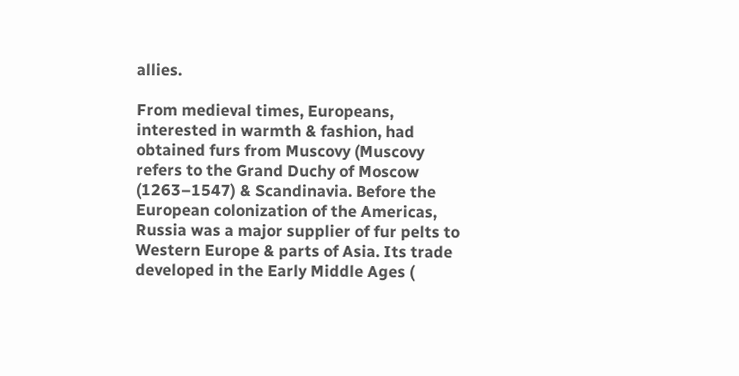allies.

From medieval times, Europeans, interested in warmth & fashion, had obtained furs from Muscovy (Muscovy refers to the Grand Duchy of Moscow (1263–1547) & Scandinavia. Before the European colonization of the Americas, Russia was a major supplier of fur pelts to Western Europe & parts of Asia. Its trade developed in the Early Middle Ages (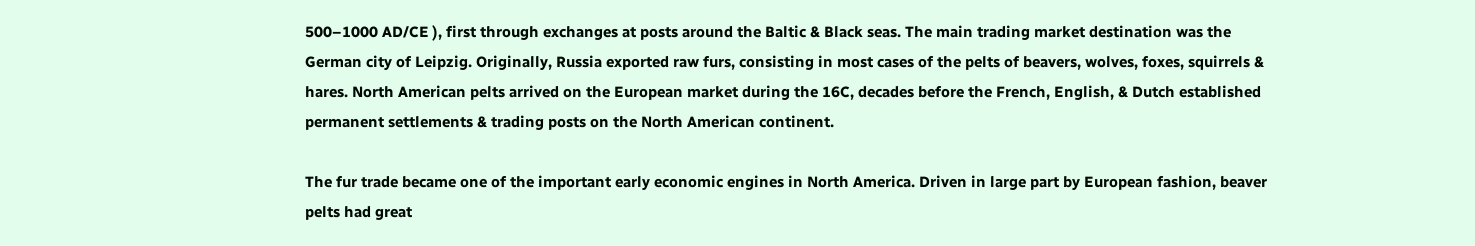500–1000 AD/CE ), first through exchanges at posts around the Baltic & Black seas. The main trading market destination was the German city of Leipzig. Originally, Russia exported raw furs, consisting in most cases of the pelts of beavers, wolves, foxes, squirrels & hares. North American pelts arrived on the European market during the 16C, decades before the French, English, & Dutch established permanent settlements & trading posts on the North American continent.

The fur trade became one of the important early economic engines in North America. Driven in large part by European fashion, beaver pelts had great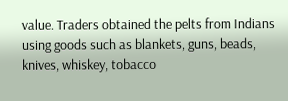value. Traders obtained the pelts from Indians using goods such as blankets, guns, beads, knives, whiskey, tobacco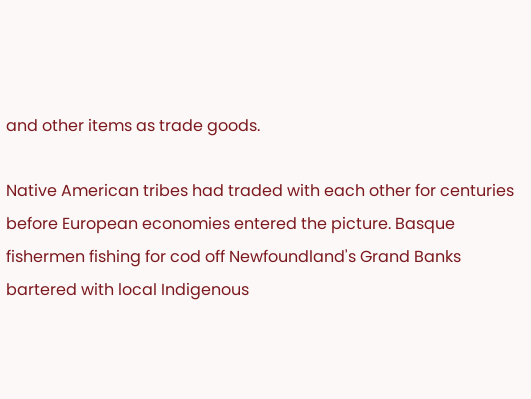and other items as trade goods.

Native American tribes had traded with each other for centuries before European economies entered the picture. Basque fishermen fishing for cod off Newfoundland's Grand Banks bartered with local Indigenous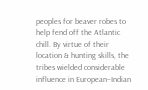peoples for beaver robes to help fend off the Atlantic chill. By virtue of their location & hunting skills, the tribes wielded considerable influence in European–Indian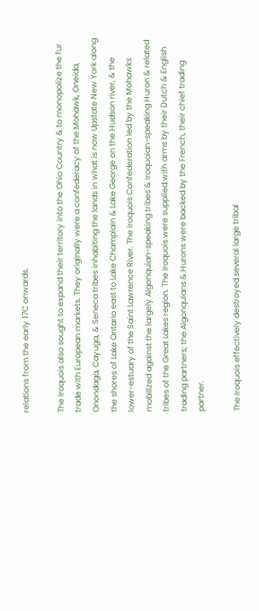relations from the early 17C onwards.

The Iroquois also sought to expand their territory into the Ohio Country & to monopolize the fur trade with European markets. They originally were a confederacy of the Mohawk, Oneida, Onondaga, Cayuga, & Seneca tribes inhabiting the lands in what is now Upstate New York along the shores of Lake Ontario east to Lake Champlain & Lake George on the Hudson river, & the lower-estuary of the Saint Lawrence River. The Iroquois Confederation led by the Mohawks mobilized against the largely Algonquian-speaking tribes & Iroquoian-speaking Huron & related tribes of the Great Lakes region. The Iroquois were supplied with arms by their Dutch & English trading partners; the Algonquians & Hurons were backed by the French, their chief trading partner.

The Iroquois effectively destroyed several large tribal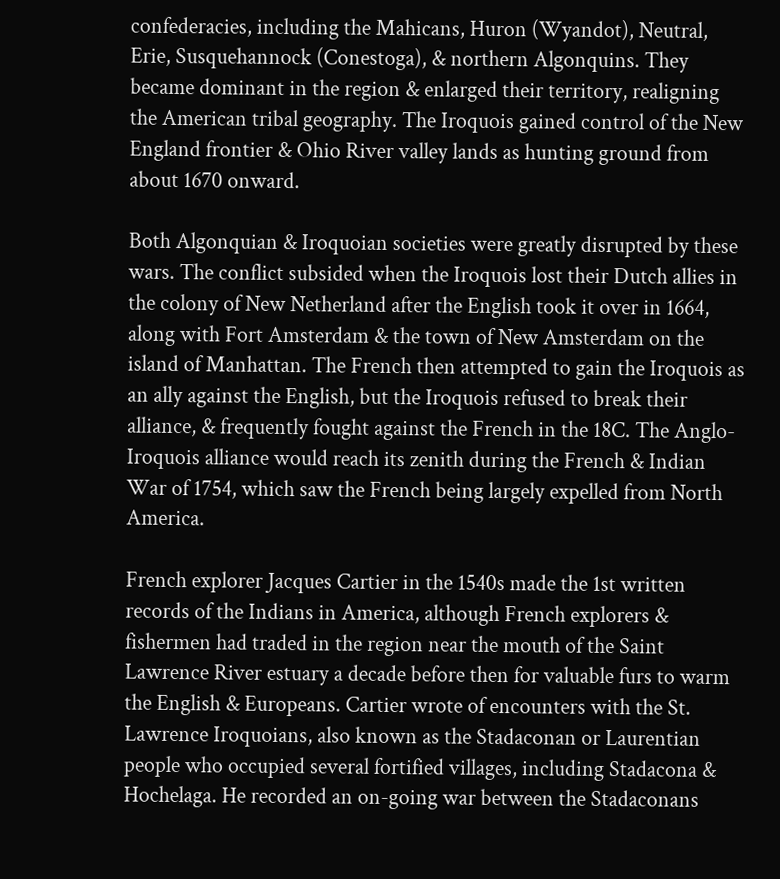confederacies, including the Mahicans, Huron (Wyandot), Neutral, Erie, Susquehannock (Conestoga), & northern Algonquins. They became dominant in the region & enlarged their territory, realigning the American tribal geography. The Iroquois gained control of the New England frontier & Ohio River valley lands as hunting ground from about 1670 onward.

Both Algonquian & Iroquoian societies were greatly disrupted by these wars. The conflict subsided when the Iroquois lost their Dutch allies in the colony of New Netherland after the English took it over in 1664, along with Fort Amsterdam & the town of New Amsterdam on the island of Manhattan. The French then attempted to gain the Iroquois as an ally against the English, but the Iroquois refused to break their alliance, & frequently fought against the French in the 18C. The Anglo-Iroquois alliance would reach its zenith during the French & Indian War of 1754, which saw the French being largely expelled from North America.

French explorer Jacques Cartier in the 1540s made the 1st written records of the Indians in America, although French explorers & fishermen had traded in the region near the mouth of the Saint Lawrence River estuary a decade before then for valuable furs to warm the English & Europeans. Cartier wrote of encounters with the St. Lawrence Iroquoians, also known as the Stadaconan or Laurentian people who occupied several fortified villages, including Stadacona & Hochelaga. He recorded an on-going war between the Stadaconans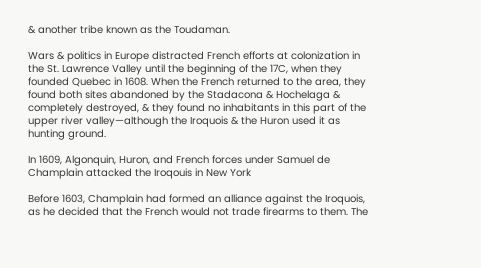& another tribe known as the Toudaman.

Wars & politics in Europe distracted French efforts at colonization in the St. Lawrence Valley until the beginning of the 17C, when they founded Quebec in 1608. When the French returned to the area, they found both sites abandoned by the Stadacona & Hochelaga & completely destroyed, & they found no inhabitants in this part of the upper river valley—although the Iroquois & the Huron used it as hunting ground.

In 1609, Algonquin, Huron, and French forces under Samuel de Champlain attacked the Iroqouis in New York

Before 1603, Champlain had formed an alliance against the Iroquois, as he decided that the French would not trade firearms to them. The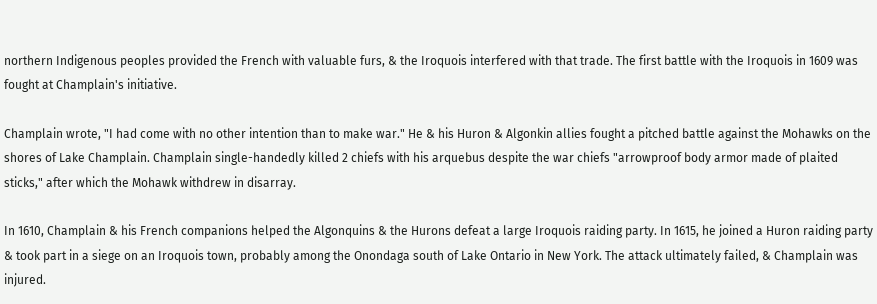northern Indigenous peoples provided the French with valuable furs, & the Iroquois interfered with that trade. The first battle with the Iroquois in 1609 was fought at Champlain's initiative.

Champlain wrote, "I had come with no other intention than to make war." He & his Huron & Algonkin allies fought a pitched battle against the Mohawks on the shores of Lake Champlain. Champlain single-handedly killed 2 chiefs with his arquebus despite the war chiefs "arrowproof body armor made of plaited sticks," after which the Mohawk withdrew in disarray.

In 1610, Champlain & his French companions helped the Algonquins & the Hurons defeat a large Iroquois raiding party. In 1615, he joined a Huron raiding party & took part in a siege on an Iroquois town, probably among the Onondaga south of Lake Ontario in New York. The attack ultimately failed, & Champlain was injured.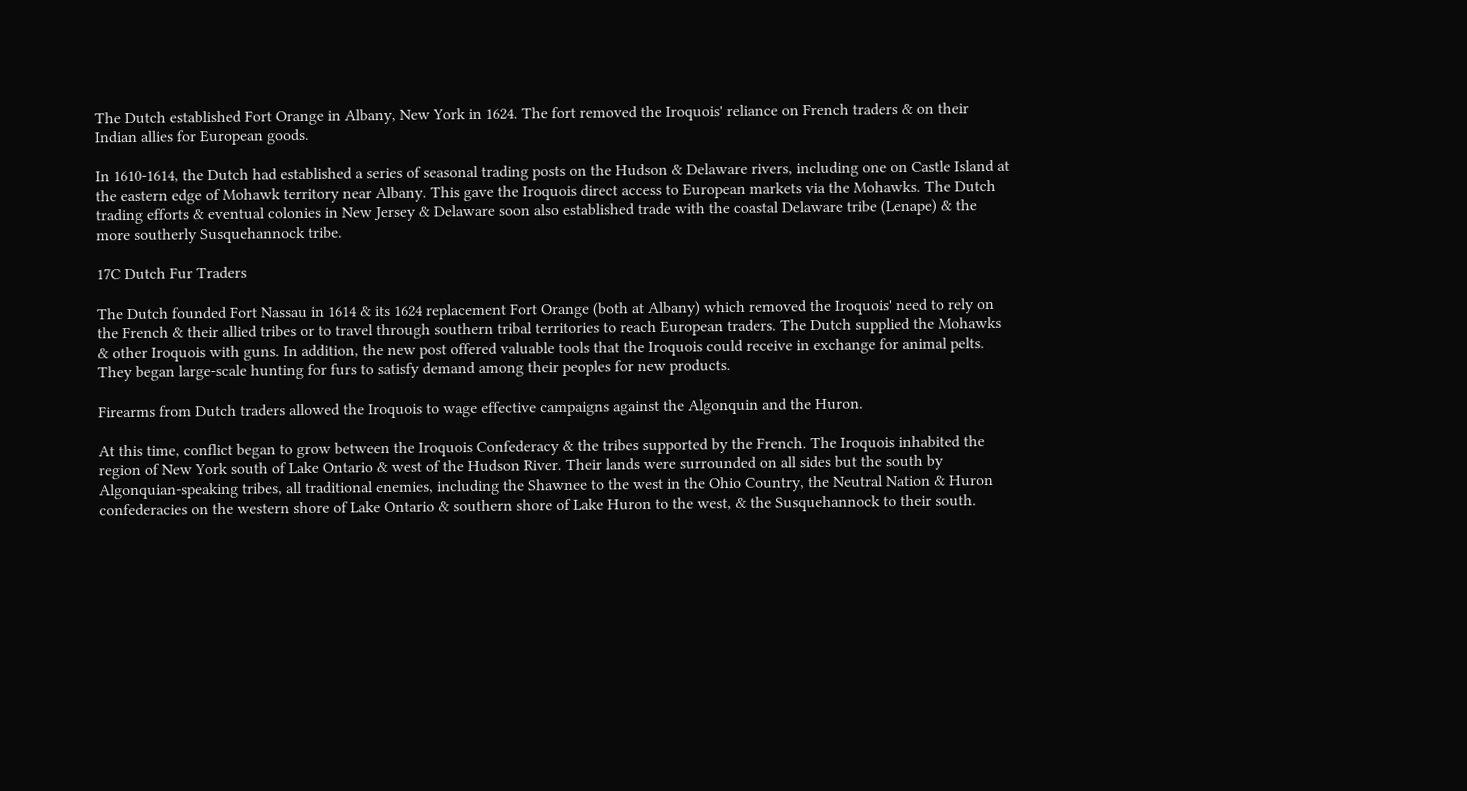The Dutch established Fort Orange in Albany, New York in 1624. The fort removed the Iroquois' reliance on French traders & on their Indian allies for European goods.

In 1610-1614, the Dutch had established a series of seasonal trading posts on the Hudson & Delaware rivers, including one on Castle Island at the eastern edge of Mohawk territory near Albany. This gave the Iroquois direct access to European markets via the Mohawks. The Dutch trading efforts & eventual colonies in New Jersey & Delaware soon also established trade with the coastal Delaware tribe (Lenape) & the more southerly Susquehannock tribe.

17C Dutch Fur Traders

The Dutch founded Fort Nassau in 1614 & its 1624 replacement Fort Orange (both at Albany) which removed the Iroquois' need to rely on the French & their allied tribes or to travel through southern tribal territories to reach European traders. The Dutch supplied the Mohawks & other Iroquois with guns. In addition, the new post offered valuable tools that the Iroquois could receive in exchange for animal pelts. They began large-scale hunting for furs to satisfy demand among their peoples for new products.

Firearms from Dutch traders allowed the Iroquois to wage effective campaigns against the Algonquin and the Huron.

At this time, conflict began to grow between the Iroquois Confederacy & the tribes supported by the French. The Iroquois inhabited the region of New York south of Lake Ontario & west of the Hudson River. Their lands were surrounded on all sides but the south by Algonquian-speaking tribes, all traditional enemies, including the Shawnee to the west in the Ohio Country, the Neutral Nation & Huron confederacies on the western shore of Lake Ontario & southern shore of Lake Huron to the west, & the Susquehannock to their south.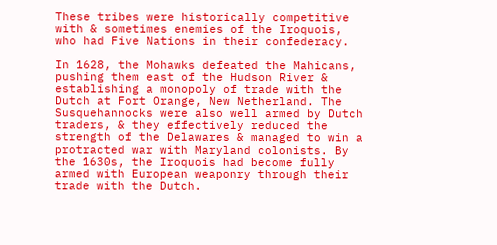These tribes were historically competitive with & sometimes enemies of the Iroquois, who had Five Nations in their confederacy.

In 1628, the Mohawks defeated the Mahicans, pushing them east of the Hudson River & establishing a monopoly of trade with the Dutch at Fort Orange, New Netherland. The Susquehannocks were also well armed by Dutch traders, & they effectively reduced the strength of the Delawares & managed to win a protracted war with Maryland colonists. By the 1630s, the Iroquois had become fully armed with European weaponry through their trade with the Dutch.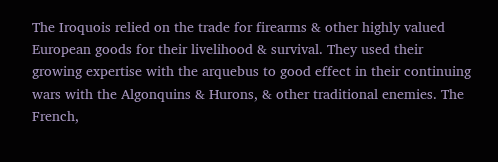The Iroquois relied on the trade for firearms & other highly valued European goods for their livelihood & survival. They used their growing expertise with the arquebus to good effect in their continuing wars with the Algonquins & Hurons, & other traditional enemies. The French,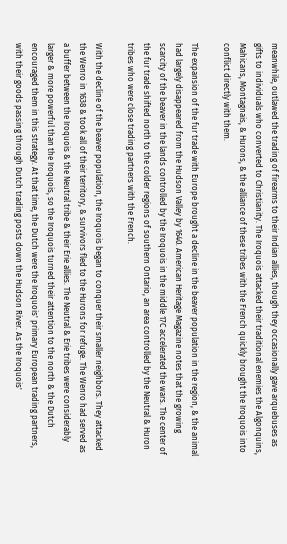meanwhile, outlawed the trading of firearms to their Indian allies, though they occasionally gave arquebuses as gifts to individuals who converted to Christianity. The Iroquois attacked their traditional enemies the Algonquins, Mahicans, Montagnais, & Hurons, & the alliance of these tribes with the French quickly brought the Iroquois into conflict directly with them.

The expansion of the fur trade with Europe brought a decline in the beaver population in the region, & the animal had largely disappeared from the Hudson Valley by 1640. American Heritage Magazine notes that the growing scarcity of the beaver in the lands controlled by the Iroquois in the middle 17C accelerated the wars. The center of the fur trade shifted north to the colder regions of southern Ontario, an area controlled by the Neutral & Huron tribes who were close trading partners with the French.

With the decline of the beaver population, the Iroquois began to conquer their smaller neighbors. They attacked the Wenro in 1638 & took all of their territory, & survivors fled to the Hurons for refuge. The Wenro had served as a buffer between the Iroquois & the Neutral tribe & their Erie allies. The Neutral & Erie tribes were considerably larger & more powerful than the Iroquois, so the Iroquois turned their attention to the north & the Dutch encouraged them in this strategy. At that time, the Dutch were the Iroquois' primary European trading partners, with their goods passing through Dutch trading posts down the Hudson River. As the Iroquois'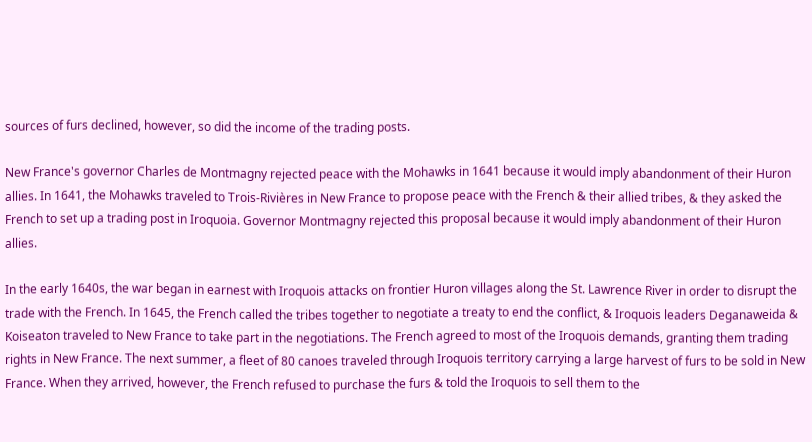sources of furs declined, however, so did the income of the trading posts.

New France's governor Charles de Montmagny rejected peace with the Mohawks in 1641 because it would imply abandonment of their Huron allies. In 1641, the Mohawks traveled to Trois-Rivières in New France to propose peace with the French & their allied tribes, & they asked the French to set up a trading post in Iroquoia. Governor Montmagny rejected this proposal because it would imply abandonment of their Huron allies.

In the early 1640s, the war began in earnest with Iroquois attacks on frontier Huron villages along the St. Lawrence River in order to disrupt the trade with the French. In 1645, the French called the tribes together to negotiate a treaty to end the conflict, & Iroquois leaders Deganaweida & Koiseaton traveled to New France to take part in the negotiations. The French agreed to most of the Iroquois demands, granting them trading rights in New France. The next summer, a fleet of 80 canoes traveled through Iroquois territory carrying a large harvest of furs to be sold in New France. When they arrived, however, the French refused to purchase the furs & told the Iroquois to sell them to the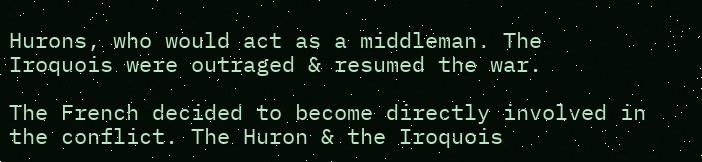Hurons, who would act as a middleman. The Iroquois were outraged & resumed the war.

The French decided to become directly involved in the conflict. The Huron & the Iroquois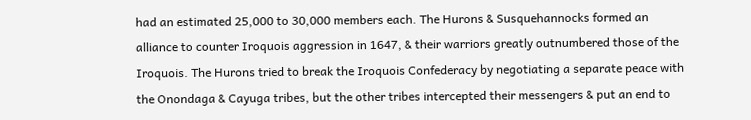had an estimated 25,000 to 30,000 members each. The Hurons & Susquehannocks formed an alliance to counter Iroquois aggression in 1647, & their warriors greatly outnumbered those of the Iroquois. The Hurons tried to break the Iroquois Confederacy by negotiating a separate peace with the Onondaga & Cayuga tribes, but the other tribes intercepted their messengers & put an end to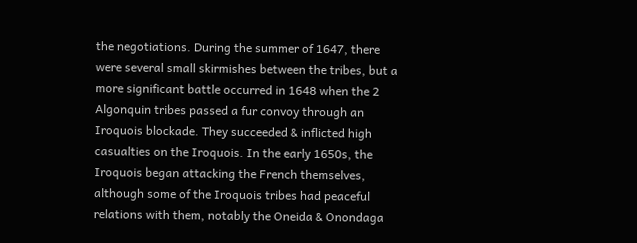the negotiations. During the summer of 1647, there were several small skirmishes between the tribes, but a more significant battle occurred in 1648 when the 2 Algonquin tribes passed a fur convoy through an Iroquois blockade. They succeeded & inflicted high casualties on the Iroquois. In the early 1650s, the Iroquois began attacking the French themselves, although some of the Iroquois tribes had peaceful relations with them, notably the Oneida & Onondaga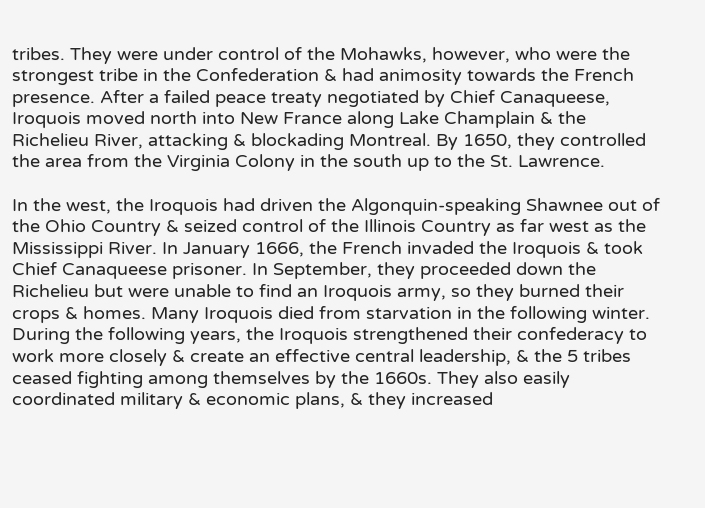tribes. They were under control of the Mohawks, however, who were the strongest tribe in the Confederation & had animosity towards the French presence. After a failed peace treaty negotiated by Chief Canaqueese, Iroquois moved north into New France along Lake Champlain & the Richelieu River, attacking & blockading Montreal. By 1650, they controlled the area from the Virginia Colony in the south up to the St. Lawrence.

In the west, the Iroquois had driven the Algonquin-speaking Shawnee out of the Ohio Country & seized control of the Illinois Country as far west as the Mississippi River. In January 1666, the French invaded the Iroquois & took Chief Canaqueese prisoner. In September, they proceeded down the Richelieu but were unable to find an Iroquois army, so they burned their crops & homes. Many Iroquois died from starvation in the following winter. During the following years, the Iroquois strengthened their confederacy to work more closely & create an effective central leadership, & the 5 tribes ceased fighting among themselves by the 1660s. They also easily coordinated military & economic plans, & they increased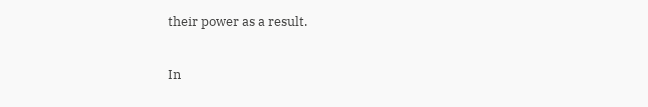their power as a result.

In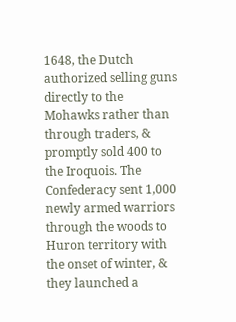1648, the Dutch authorized selling guns directly to the Mohawks rather than through traders, & promptly sold 400 to the Iroquois. The Confederacy sent 1,000 newly armed warriors through the woods to Huron territory with the onset of winter, & they launched a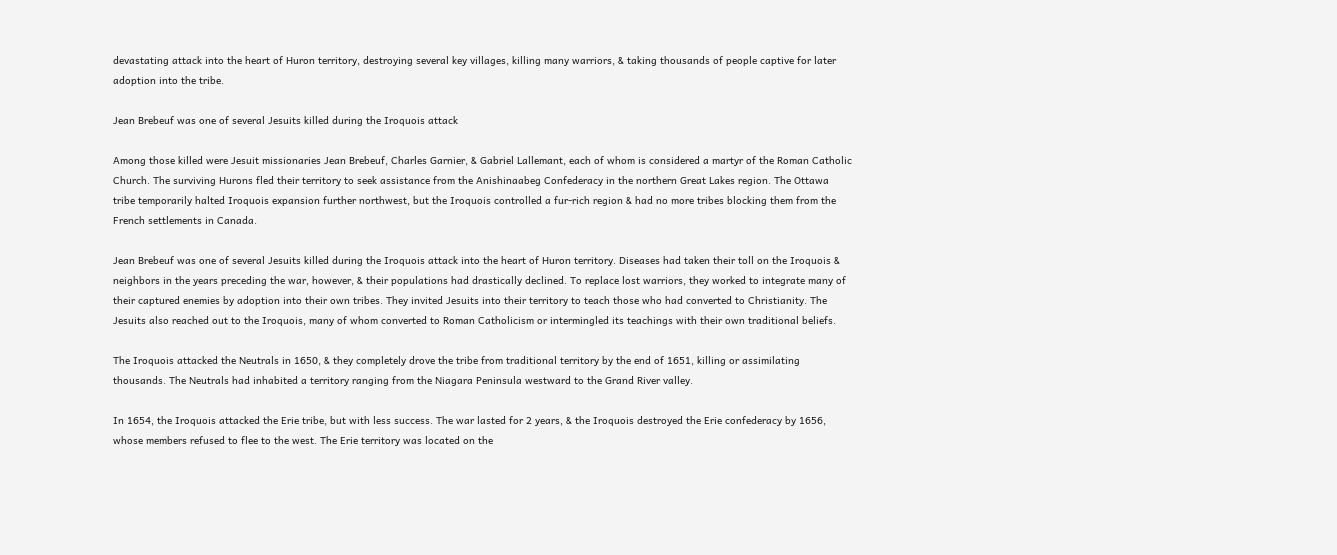devastating attack into the heart of Huron territory, destroying several key villages, killing many warriors, & taking thousands of people captive for later adoption into the tribe.

Jean Brebeuf was one of several Jesuits killed during the Iroquois attack

Among those killed were Jesuit missionaries Jean Brebeuf, Charles Garnier, & Gabriel Lallemant, each of whom is considered a martyr of the Roman Catholic Church. The surviving Hurons fled their territory to seek assistance from the Anishinaabeg Confederacy in the northern Great Lakes region. The Ottawa tribe temporarily halted Iroquois expansion further northwest, but the Iroquois controlled a fur-rich region & had no more tribes blocking them from the French settlements in Canada.

Jean Brebeuf was one of several Jesuits killed during the Iroquois attack into the heart of Huron territory. Diseases had taken their toll on the Iroquois & neighbors in the years preceding the war, however, & their populations had drastically declined. To replace lost warriors, they worked to integrate many of their captured enemies by adoption into their own tribes. They invited Jesuits into their territory to teach those who had converted to Christianity. The Jesuits also reached out to the Iroquois, many of whom converted to Roman Catholicism or intermingled its teachings with their own traditional beliefs.

The Iroquois attacked the Neutrals in 1650, & they completely drove the tribe from traditional territory by the end of 1651, killing or assimilating thousands. The Neutrals had inhabited a territory ranging from the Niagara Peninsula westward to the Grand River valley.

In 1654, the Iroquois attacked the Erie tribe, but with less success. The war lasted for 2 years, & the Iroquois destroyed the Erie confederacy by 1656, whose members refused to flee to the west. The Erie territory was located on the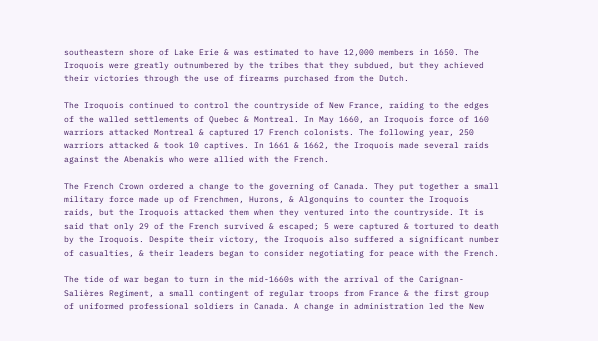southeastern shore of Lake Erie & was estimated to have 12,000 members in 1650. The Iroquois were greatly outnumbered by the tribes that they subdued, but they achieved their victories through the use of firearms purchased from the Dutch.

The Iroquois continued to control the countryside of New France, raiding to the edges of the walled settlements of Quebec & Montreal. In May 1660, an Iroquois force of 160 warriors attacked Montreal & captured 17 French colonists. The following year, 250 warriors attacked & took 10 captives. In 1661 & 1662, the Iroquois made several raids against the Abenakis who were allied with the French.

The French Crown ordered a change to the governing of Canada. They put together a small military force made up of Frenchmen, Hurons, & Algonquins to counter the Iroquois raids, but the Iroquois attacked them when they ventured into the countryside. It is said that only 29 of the French survived & escaped; 5 were captured & tortured to death by the Iroquois. Despite their victory, the Iroquois also suffered a significant number of casualties, & their leaders began to consider negotiating for peace with the French.

The tide of war began to turn in the mid-1660s with the arrival of the Carignan-Salières Regiment, a small contingent of regular troops from France & the first group of uniformed professional soldiers in Canada. A change in administration led the New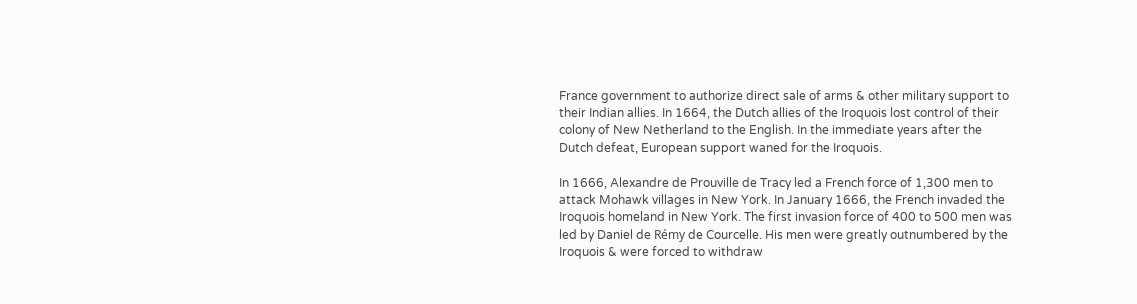France government to authorize direct sale of arms & other military support to their Indian allies. In 1664, the Dutch allies of the Iroquois lost control of their colony of New Netherland to the English. In the immediate years after the Dutch defeat, European support waned for the Iroquois.

In 1666, Alexandre de Prouville de Tracy led a French force of 1,300 men to attack Mohawk villages in New York. In January 1666, the French invaded the Iroquois homeland in New York. The first invasion force of 400 to 500 men was led by Daniel de Rémy de Courcelle. His men were greatly outnumbered by the Iroquois & were forced to withdraw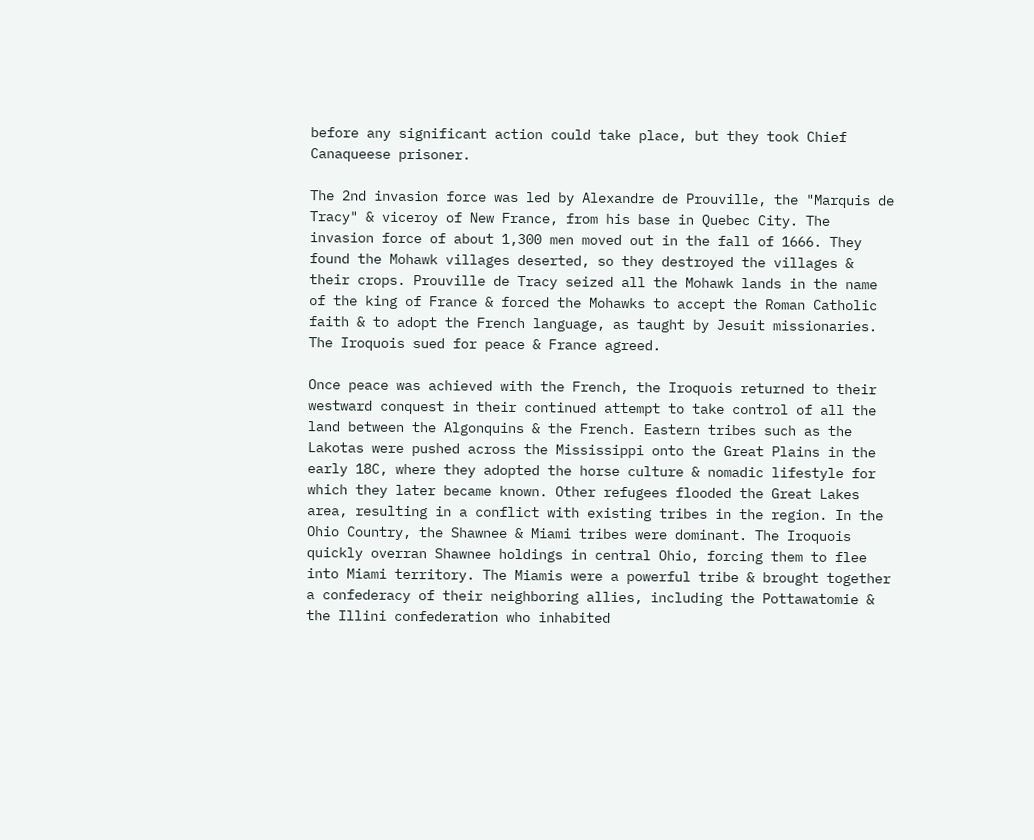before any significant action could take place, but they took Chief Canaqueese prisoner.

The 2nd invasion force was led by Alexandre de Prouville, the "Marquis de Tracy" & viceroy of New France, from his base in Quebec City. The invasion force of about 1,300 men moved out in the fall of 1666. They found the Mohawk villages deserted, so they destroyed the villages & their crops. Prouville de Tracy seized all the Mohawk lands in the name of the king of France & forced the Mohawks to accept the Roman Catholic faith & to adopt the French language, as taught by Jesuit missionaries. The Iroquois sued for peace & France agreed.

Once peace was achieved with the French, the Iroquois returned to their westward conquest in their continued attempt to take control of all the land between the Algonquins & the French. Eastern tribes such as the Lakotas were pushed across the Mississippi onto the Great Plains in the early 18C, where they adopted the horse culture & nomadic lifestyle for which they later became known. Other refugees flooded the Great Lakes area, resulting in a conflict with existing tribes in the region. In the Ohio Country, the Shawnee & Miami tribes were dominant. The Iroquois quickly overran Shawnee holdings in central Ohio, forcing them to flee into Miami territory. The Miamis were a powerful tribe & brought together a confederacy of their neighboring allies, including the Pottawatomie & the Illini confederation who inhabited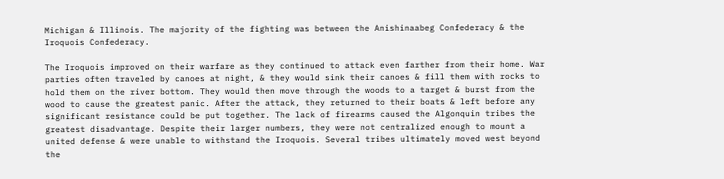Michigan & Illinois. The majority of the fighting was between the Anishinaabeg Confederacy & the Iroquois Confederacy.

The Iroquois improved on their warfare as they continued to attack even farther from their home. War parties often traveled by canoes at night, & they would sink their canoes & fill them with rocks to hold them on the river bottom. They would then move through the woods to a target & burst from the wood to cause the greatest panic. After the attack, they returned to their boats & left before any significant resistance could be put together. The lack of firearms caused the Algonquin tribes the greatest disadvantage. Despite their larger numbers, they were not centralized enough to mount a united defense & were unable to withstand the Iroquois. Several tribes ultimately moved west beyond the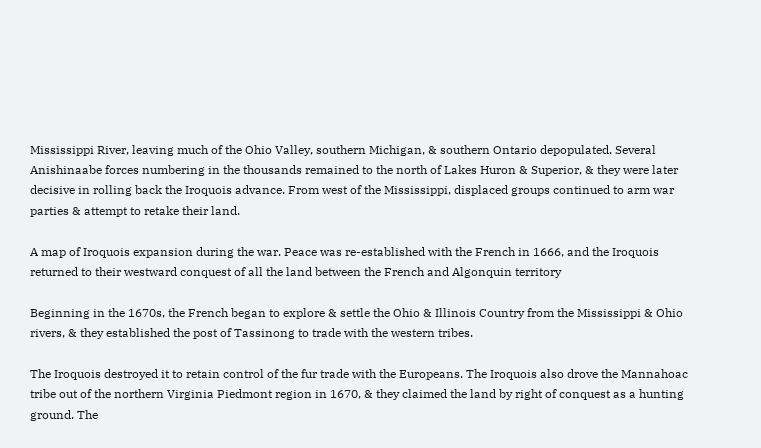Mississippi River, leaving much of the Ohio Valley, southern Michigan, & southern Ontario depopulated. Several Anishinaabe forces numbering in the thousands remained to the north of Lakes Huron & Superior, & they were later decisive in rolling back the Iroquois advance. From west of the Mississippi, displaced groups continued to arm war parties & attempt to retake their land.

A map of Iroquois expansion during the war. Peace was re-established with the French in 1666, and the Iroquois returned to their westward conquest of all the land between the French and Algonquin territory

Beginning in the 1670s, the French began to explore & settle the Ohio & Illinois Country from the Mississippi & Ohio rivers, & they established the post of Tassinong to trade with the western tribes.

The Iroquois destroyed it to retain control of the fur trade with the Europeans. The Iroquois also drove the Mannahoac tribe out of the northern Virginia Piedmont region in 1670, & they claimed the land by right of conquest as a hunting ground. The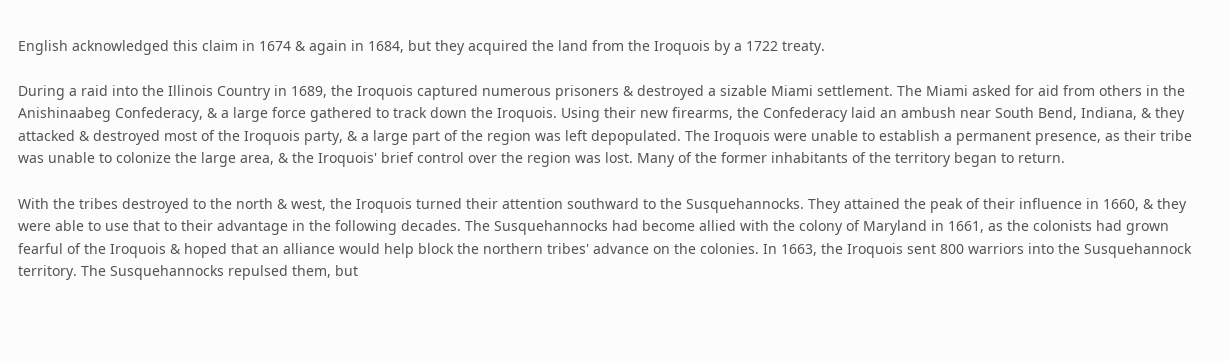English acknowledged this claim in 1674 & again in 1684, but they acquired the land from the Iroquois by a 1722 treaty.

During a raid into the Illinois Country in 1689, the Iroquois captured numerous prisoners & destroyed a sizable Miami settlement. The Miami asked for aid from others in the Anishinaabeg Confederacy, & a large force gathered to track down the Iroquois. Using their new firearms, the Confederacy laid an ambush near South Bend, Indiana, & they attacked & destroyed most of the Iroquois party, & a large part of the region was left depopulated. The Iroquois were unable to establish a permanent presence, as their tribe was unable to colonize the large area, & the Iroquois' brief control over the region was lost. Many of the former inhabitants of the territory began to return.

With the tribes destroyed to the north & west, the Iroquois turned their attention southward to the Susquehannocks. They attained the peak of their influence in 1660, & they were able to use that to their advantage in the following decades. The Susquehannocks had become allied with the colony of Maryland in 1661, as the colonists had grown fearful of the Iroquois & hoped that an alliance would help block the northern tribes' advance on the colonies. In 1663, the Iroquois sent 800 warriors into the Susquehannock territory. The Susquehannocks repulsed them, but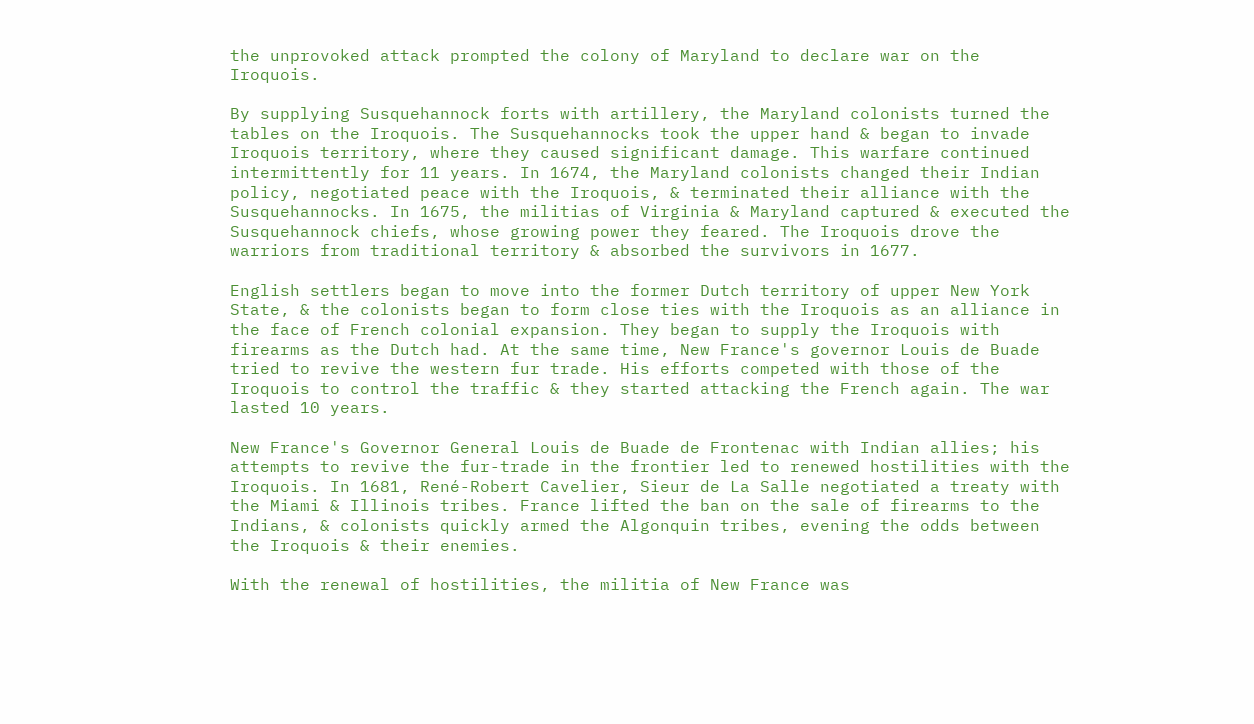the unprovoked attack prompted the colony of Maryland to declare war on the Iroquois.

By supplying Susquehannock forts with artillery, the Maryland colonists turned the tables on the Iroquois. The Susquehannocks took the upper hand & began to invade Iroquois territory, where they caused significant damage. This warfare continued intermittently for 11 years. In 1674, the Maryland colonists changed their Indian policy, negotiated peace with the Iroquois, & terminated their alliance with the Susquehannocks. In 1675, the militias of Virginia & Maryland captured & executed the Susquehannock chiefs, whose growing power they feared. The Iroquois drove the warriors from traditional territory & absorbed the survivors in 1677.

English settlers began to move into the former Dutch territory of upper New York State, & the colonists began to form close ties with the Iroquois as an alliance in the face of French colonial expansion. They began to supply the Iroquois with firearms as the Dutch had. At the same time, New France's governor Louis de Buade tried to revive the western fur trade. His efforts competed with those of the Iroquois to control the traffic & they started attacking the French again. The war lasted 10 years.

New France's Governor General Louis de Buade de Frontenac with Indian allies; his attempts to revive the fur-trade in the frontier led to renewed hostilities with the Iroquois. In 1681, René-Robert Cavelier, Sieur de La Salle negotiated a treaty with the Miami & Illinois tribes. France lifted the ban on the sale of firearms to the Indians, & colonists quickly armed the Algonquin tribes, evening the odds between the Iroquois & their enemies.

With the renewal of hostilities, the militia of New France was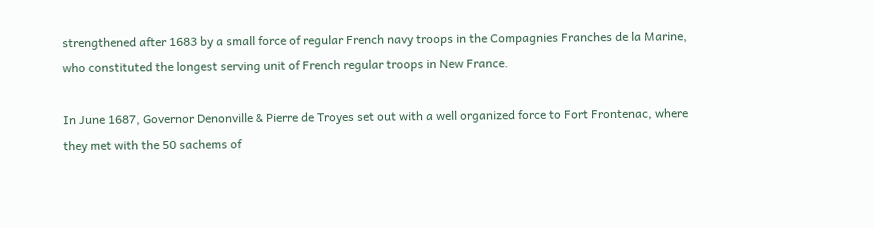strengthened after 1683 by a small force of regular French navy troops in the Compagnies Franches de la Marine, who constituted the longest serving unit of French regular troops in New France.

In June 1687, Governor Denonville & Pierre de Troyes set out with a well organized force to Fort Frontenac, where they met with the 50 sachems of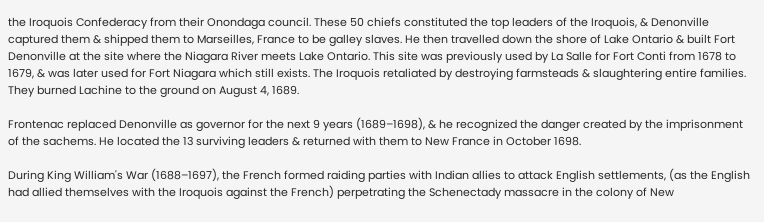the Iroquois Confederacy from their Onondaga council. These 50 chiefs constituted the top leaders of the Iroquois, & Denonville captured them & shipped them to Marseilles, France to be galley slaves. He then travelled down the shore of Lake Ontario & built Fort Denonville at the site where the Niagara River meets Lake Ontario. This site was previously used by La Salle for Fort Conti from 1678 to 1679, & was later used for Fort Niagara which still exists. The Iroquois retaliated by destroying farmsteads & slaughtering entire families. They burned Lachine to the ground on August 4, 1689.

Frontenac replaced Denonville as governor for the next 9 years (1689–1698), & he recognized the danger created by the imprisonment of the sachems. He located the 13 surviving leaders & returned with them to New France in October 1698.

During King William's War (1688–1697), the French formed raiding parties with Indian allies to attack English settlements, (as the English had allied themselves with the Iroquois against the French) perpetrating the Schenectady massacre in the colony of New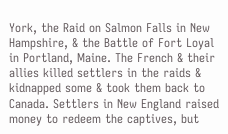York, the Raid on Salmon Falls in New Hampshire, & the Battle of Fort Loyal in Portland, Maine. The French & their allies killed settlers in the raids & kidnapped some & took them back to Canada. Settlers in New England raised money to redeem the captives, but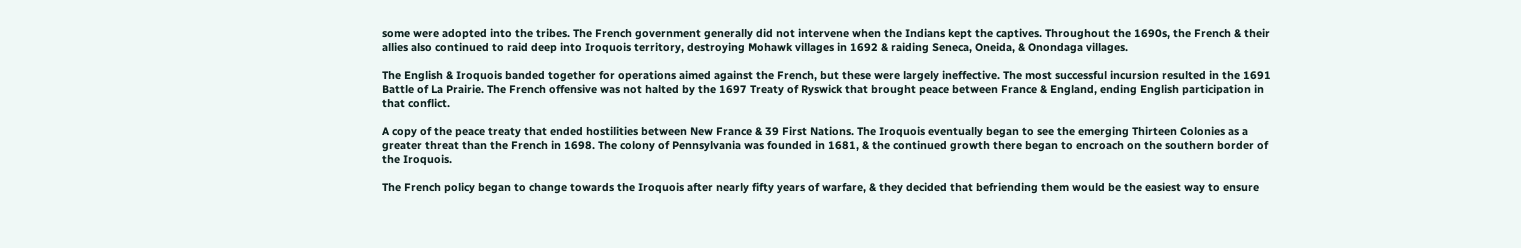some were adopted into the tribes. The French government generally did not intervene when the Indians kept the captives. Throughout the 1690s, the French & their allies also continued to raid deep into Iroquois territory, destroying Mohawk villages in 1692 & raiding Seneca, Oneida, & Onondaga villages.

The English & Iroquois banded together for operations aimed against the French, but these were largely ineffective. The most successful incursion resulted in the 1691 Battle of La Prairie. The French offensive was not halted by the 1697 Treaty of Ryswick that brought peace between France & England, ending English participation in that conflict.

A copy of the peace treaty that ended hostilities between New France & 39 First Nations. The Iroquois eventually began to see the emerging Thirteen Colonies as a greater threat than the French in 1698. The colony of Pennsylvania was founded in 1681, & the continued growth there began to encroach on the southern border of the Iroquois.

The French policy began to change towards the Iroquois after nearly fifty years of warfare, & they decided that befriending them would be the easiest way to ensure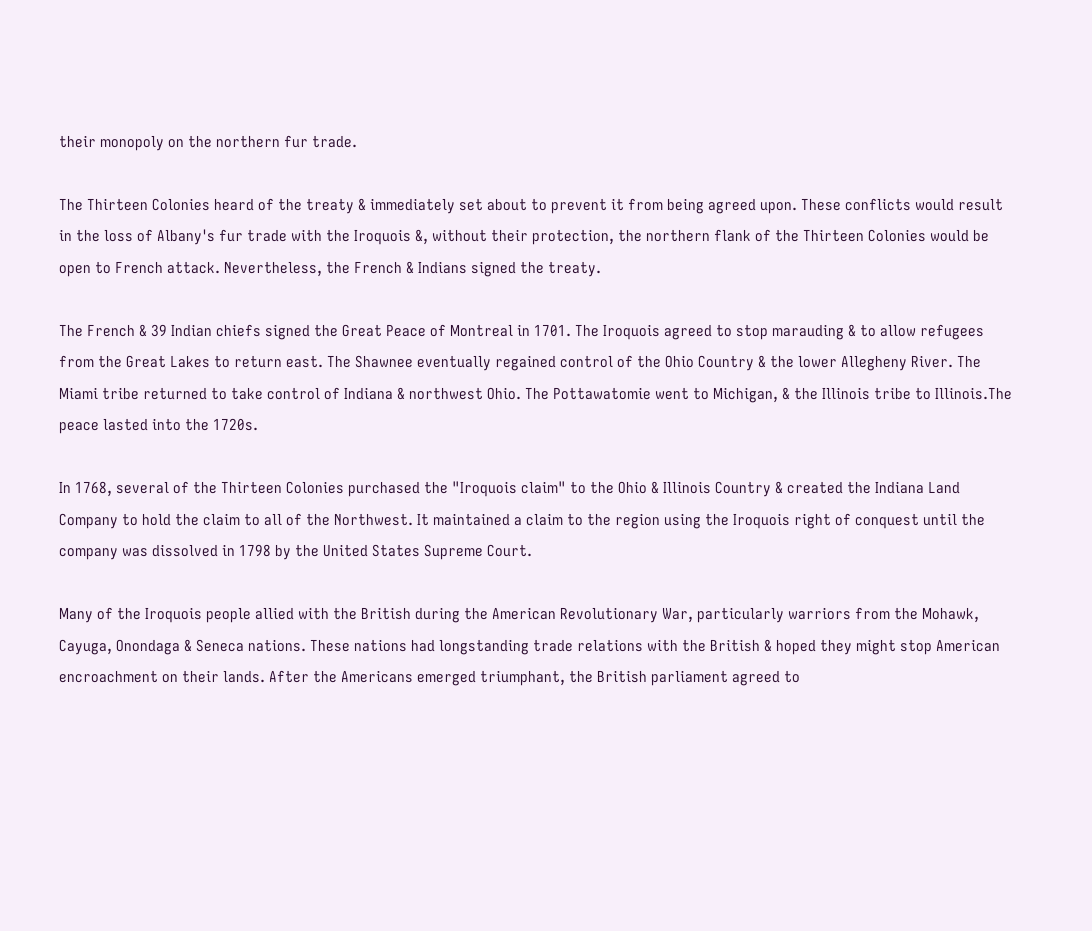their monopoly on the northern fur trade.

The Thirteen Colonies heard of the treaty & immediately set about to prevent it from being agreed upon. These conflicts would result in the loss of Albany's fur trade with the Iroquois &, without their protection, the northern flank of the Thirteen Colonies would be open to French attack. Nevertheless, the French & Indians signed the treaty.

The French & 39 Indian chiefs signed the Great Peace of Montreal in 1701. The Iroquois agreed to stop marauding & to allow refugees from the Great Lakes to return east. The Shawnee eventually regained control of the Ohio Country & the lower Allegheny River. The Miami tribe returned to take control of Indiana & northwest Ohio. The Pottawatomie went to Michigan, & the Illinois tribe to Illinois.The peace lasted into the 1720s.

In 1768, several of the Thirteen Colonies purchased the "Iroquois claim" to the Ohio & Illinois Country & created the Indiana Land Company to hold the claim to all of the Northwest. It maintained a claim to the region using the Iroquois right of conquest until the company was dissolved in 1798 by the United States Supreme Court.

Many of the Iroquois people allied with the British during the American Revolutionary War, particularly warriors from the Mohawk, Cayuga, Onondaga & Seneca nations. These nations had longstanding trade relations with the British & hoped they might stop American encroachment on their lands. After the Americans emerged triumphant, the British parliament agreed to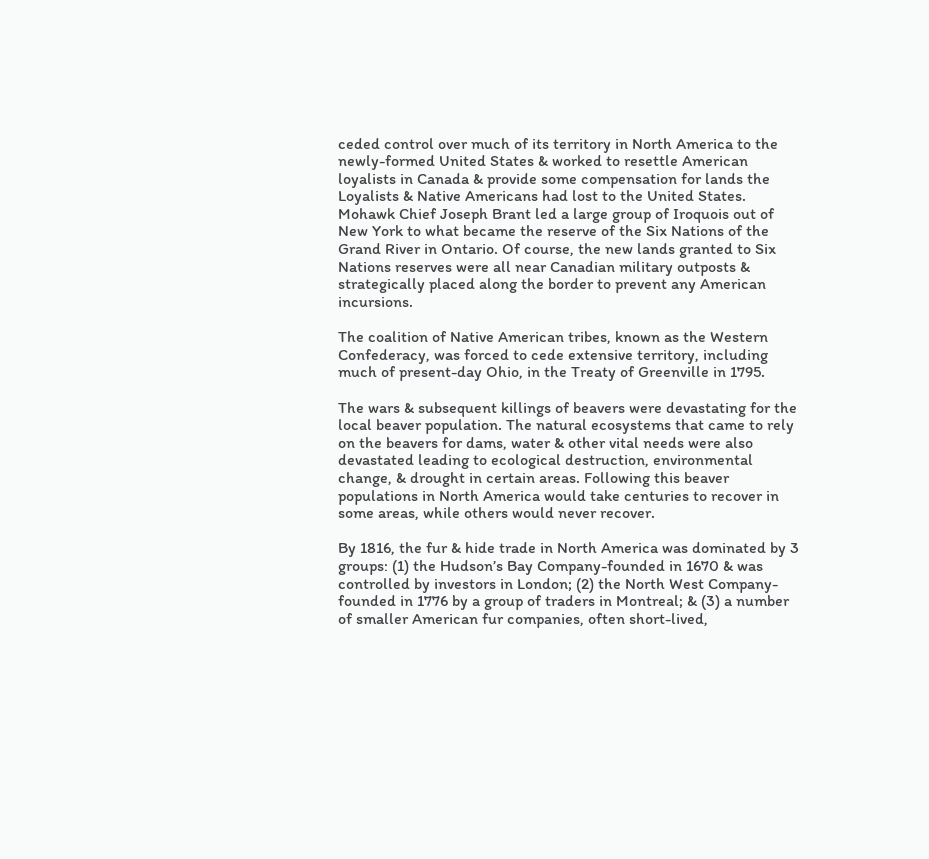ceded control over much of its territory in North America to the newly-formed United States & worked to resettle American loyalists in Canada & provide some compensation for lands the Loyalists & Native Americans had lost to the United States. Mohawk Chief Joseph Brant led a large group of Iroquois out of New York to what became the reserve of the Six Nations of the Grand River in Ontario. Of course, the new lands granted to Six Nations reserves were all near Canadian military outposts & strategically placed along the border to prevent any American incursions.

The coalition of Native American tribes, known as the Western Confederacy, was forced to cede extensive territory, including much of present-day Ohio, in the Treaty of Greenville in 1795.

The wars & subsequent killings of beavers were devastating for the local beaver population. The natural ecosystems that came to rely on the beavers for dams, water & other vital needs were also devastated leading to ecological destruction, environmental change, & drought in certain areas. Following this beaver populations in North America would take centuries to recover in some areas, while others would never recover.

By 1816, the fur & hide trade in North America was dominated by 3 groups: (1) the Hudson’s Bay Company-founded in 1670 & was controlled by investors in London; (2) the North West Company-founded in 1776 by a group of traders in Montreal; & (3) a number of smaller American fur companies, often short-lived,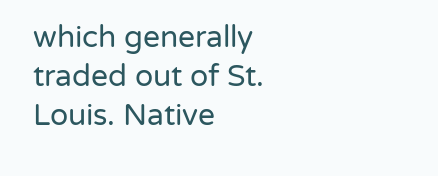which generally traded out of St. Louis. Native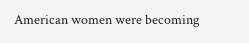American women were becoming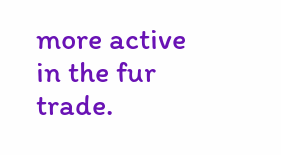more active in the fur trade.